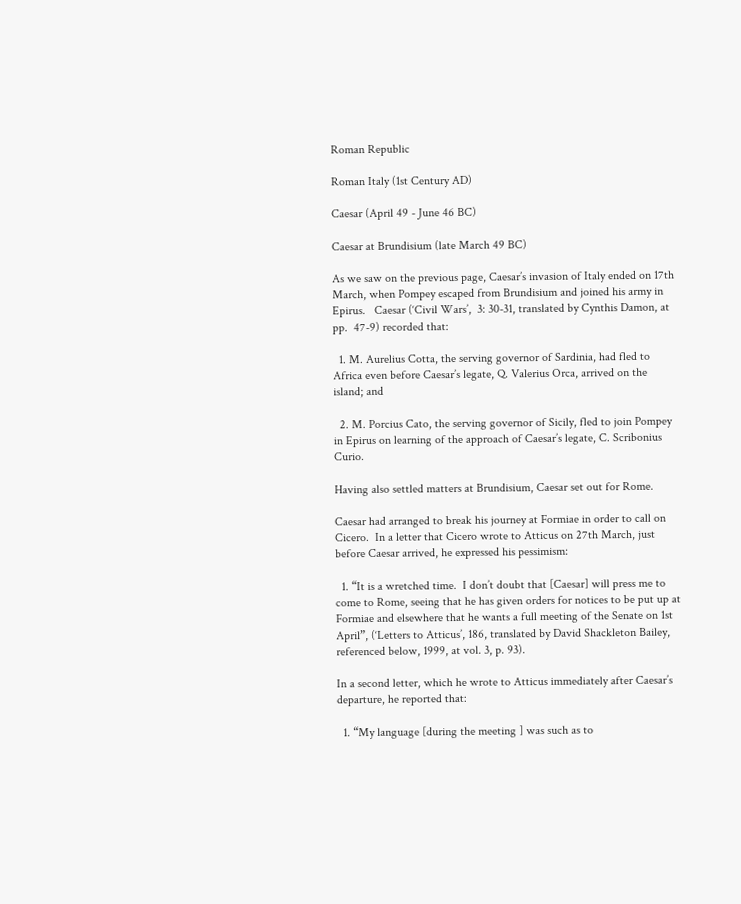Roman Republic

Roman Italy (1st Century AD)

Caesar (April 49 - June 46 BC)

Caesar at Brundisium (late March 49 BC)

As we saw on the previous page, Caesar’s invasion of Italy ended on 17th March, when Pompey escaped from Brundisium and joined his army in Epirus.   Caesar (‘Civil Wars’,  3: 30-31, translated by Cynthis Damon, at pp.  47-9) recorded that:

  1. M. Aurelius Cotta, the serving governor of Sardinia, had fled to Africa even before Caesar’s legate, Q. Valerius Orca, arrived on the island; and

  2. M. Porcius Cato, the serving governor of Sicily, fled to join Pompey in Epirus on learning of the approach of Caesar’s legate, C. Scribonius Curio.

Having also settled matters at Brundisium, Caesar set out for Rome.

Caesar had arranged to break his journey at Formiae in order to call on Cicero.  In a letter that Cicero wrote to Atticus on 27th March, just before Caesar arrived, he expressed his pessimism:

  1. “It is a wretched time.  I don’t doubt that [Caesar] will press me to come to Rome, seeing that he has given orders for notices to be put up at Formiae and elsewhere that he wants a full meeting of the Senate on 1st April”, (‘Letters to Atticus’, 186, translated by David Shackleton Bailey, referenced below, 1999, at vol. 3, p. 93).

In a second letter, which he wrote to Atticus immediately after Caesar’s departure, he reported that:

  1. “My language [during the meeting ] was such as to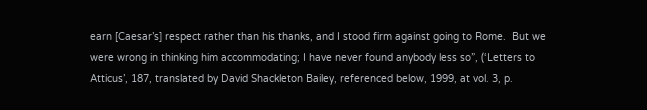earn [Caesar’s] respect rather than his thanks, and I stood firm against going to Rome.  But we were wrong in thinking him accommodating; I have never found anybody less so”, (‘Letters to Atticus’, 187, translated by David Shackleton Bailey, referenced below, 1999, at vol. 3, p.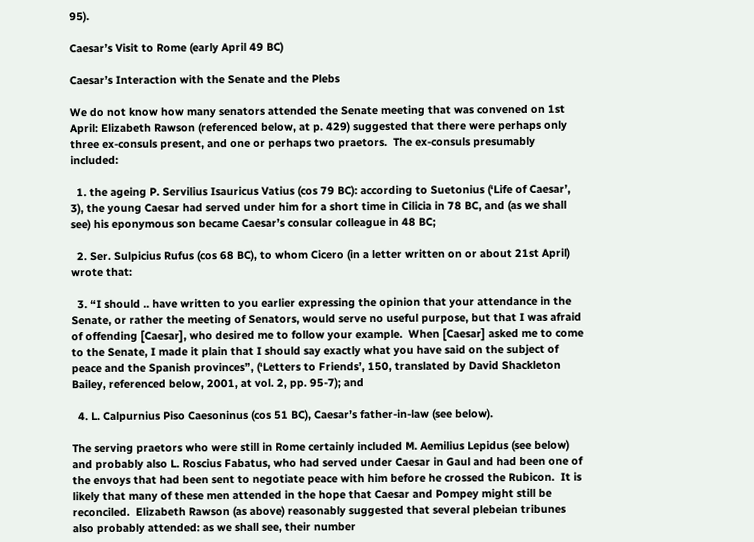95).

Caesar’s Visit to Rome (early April 49 BC)

Caesar’s Interaction with the Senate and the Plebs

We do not know how many senators attended the Senate meeting that was convened on 1st April: Elizabeth Rawson (referenced below, at p. 429) suggested that there were perhaps only three ex-consuls present, and one or perhaps two praetors.  The ex-consuls presumably included:

  1. the ageing P. Servilius Isauricus Vatius (cos 79 BC): according to Suetonius (‘Life of Caesar’, 3), the young Caesar had served under him for a short time in Cilicia in 78 BC, and (as we shall see) his eponymous son became Caesar’s consular colleague in 48 BC;

  2. Ser. Sulpicius Rufus (cos 68 BC), to whom Cicero (in a letter written on or about 21st April) wrote that:

  3. “I should .. have written to you earlier expressing the opinion that your attendance in the Senate, or rather the meeting of Senators, would serve no useful purpose, but that I was afraid of offending [Caesar], who desired me to follow your example.  When [Caesar] asked me to come to the Senate, I made it plain that I should say exactly what you have said on the subject of peace and the Spanish provinces”, (‘Letters to Friends’, 150, translated by David Shackleton Bailey, referenced below, 2001, at vol. 2, pp. 95-7); and

  4. L. Calpurnius Piso Caesoninus (cos 51 BC), Caesar’s father-in-law (see below).

The serving praetors who were still in Rome certainly included M. Aemilius Lepidus (see below) and probably also L. Roscius Fabatus, who had served under Caesar in Gaul and had been one of the envoys that had been sent to negotiate peace with him before he crossed the Rubicon.  It is likely that many of these men attended in the hope that Caesar and Pompey might still be reconciled.  Elizabeth Rawson (as above) reasonably suggested that several plebeian tribunes also probably attended: as we shall see, their number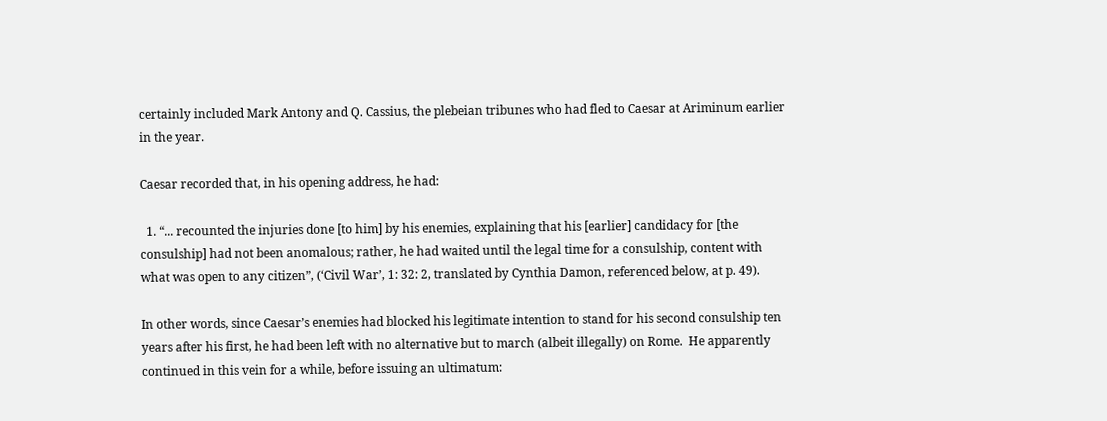certainly included Mark Antony and Q. Cassius, the plebeian tribunes who had fled to Caesar at Ariminum earlier in the year.

Caesar recorded that, in his opening address, he had:

  1. “... recounted the injuries done [to him] by his enemies, explaining that his [earlier] candidacy for [the consulship] had not been anomalous; rather, he had waited until the legal time for a consulship, content with what was open to any citizen”, (‘Civil War’, 1: 32: 2, translated by Cynthia Damon, referenced below, at p. 49).

In other words, since Caesar’s enemies had blocked his legitimate intention to stand for his second consulship ten years after his first, he had been left with no alternative but to march (albeit illegally) on Rome.  He apparently continued in this vein for a while, before issuing an ultimatum: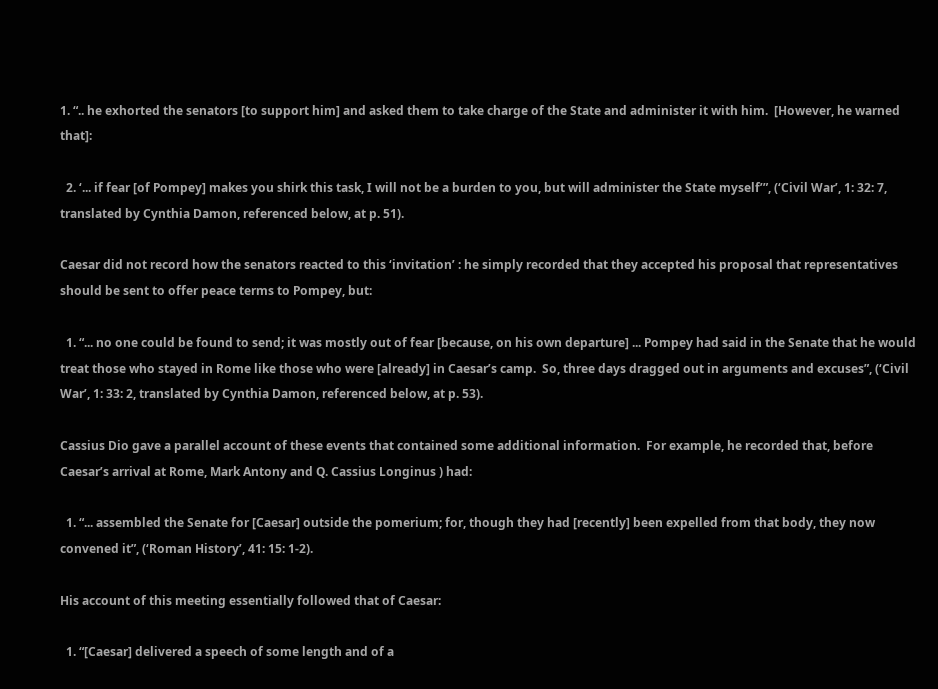1. “.. he exhorted the senators [to support him] and asked them to take charge of the State and administer it with him.  [However, he warned that]:

  2. ‘... if fear [of Pompey] makes you shirk this task, I will not be a burden to you, but will administer the State myself’”, (‘Civil War’, 1: 32: 7, translated by Cynthia Damon, referenced below, at p. 51).

Caesar did not record how the senators reacted to this ‘invitation’ : he simply recorded that they accepted his proposal that representatives should be sent to offer peace terms to Pompey, but:

  1. “... no one could be found to send; it was mostly out of fear [because, on his own departure] ... Pompey had said in the Senate that he would treat those who stayed in Rome like those who were [already] in Caesar’s camp.  So, three days dragged out in arguments and excuses”, (‘Civil War’, 1: 33: 2, translated by Cynthia Damon, referenced below, at p. 53).

Cassius Dio gave a parallel account of these events that contained some additional information.  For example, he recorded that, before Caesar’s arrival at Rome, Mark Antony and Q. Cassius Longinus ) had:

  1. “... assembled the Senate for [Caesar] outside the pomerium; for, though they had [recently] been expelled from that body, they now convened it”, (‘Roman History’, 41: 15: 1-2).

His account of this meeting essentially followed that of Caesar:

  1. “[Caesar] delivered a speech of some length and of a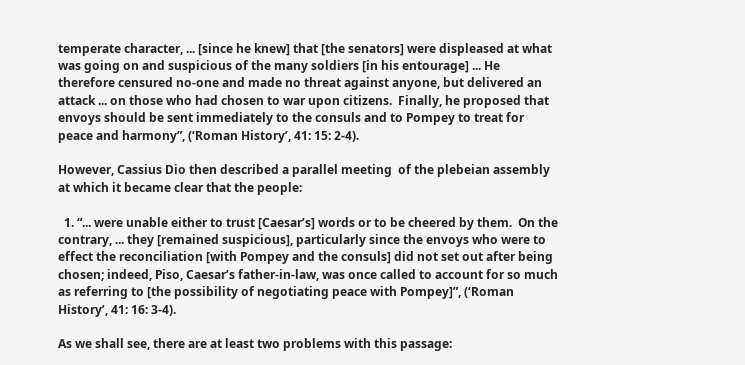temperate character, ... [since he knew] that [the senators] were displeased at what was going on and suspicious of the many soldiers [in his entourage] ... He therefore censured no-one and made no threat against anyone, but delivered an attack ... on those who had chosen to war upon citizens.  Finally, he proposed that envoys should be sent immediately to the consuls and to Pompey to treat for peace and harmony”, (‘Roman History’, 41: 15: 2-4).

However, Cassius Dio then described a parallel meeting  of the plebeian assembly at which it became clear that the people:

  1. “... were unable either to trust [Caesar’s] words or to be cheered by them.  On the contrary, ... they [remained suspicious], particularly since the envoys who were to effect the reconciliation [with Pompey and the consuls] did not set out after being chosen; indeed, Piso, Caesar’s father-in‑law, was once called to account for so much as referring to [the possibility of negotiating peace with Pompey]”, (‘Roman History’, 41: 16: 3-4).

As we shall see, there are at least two problems with this passage: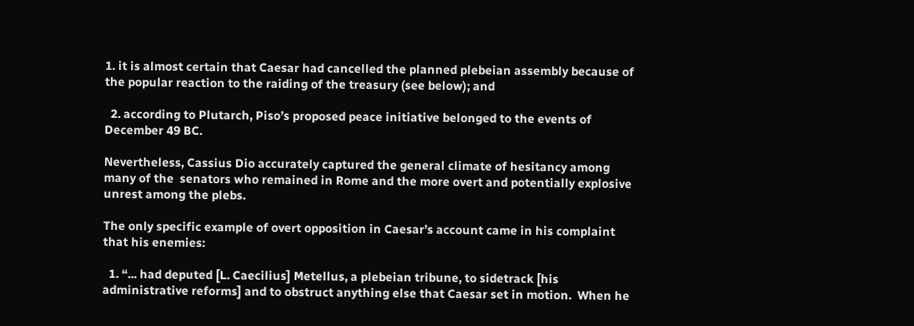1. it is almost certain that Caesar had cancelled the planned plebeian assembly because of the popular reaction to the raiding of the treasury (see below); and

  2. according to Plutarch, Piso’s proposed peace initiative belonged to the events of December 49 BC.

Nevertheless, Cassius Dio accurately captured the general climate of hesitancy among many of the  senators who remained in Rome and the more overt and potentially explosive unrest among the plebs.

The only specific example of overt opposition in Caesar’s account came in his complaint that his enemies:

  1. “... had deputed [L. Caecilius] Metellus, a plebeian tribune, to sidetrack [his administrative reforms] and to obstruct anything else that Caesar set in motion.  When he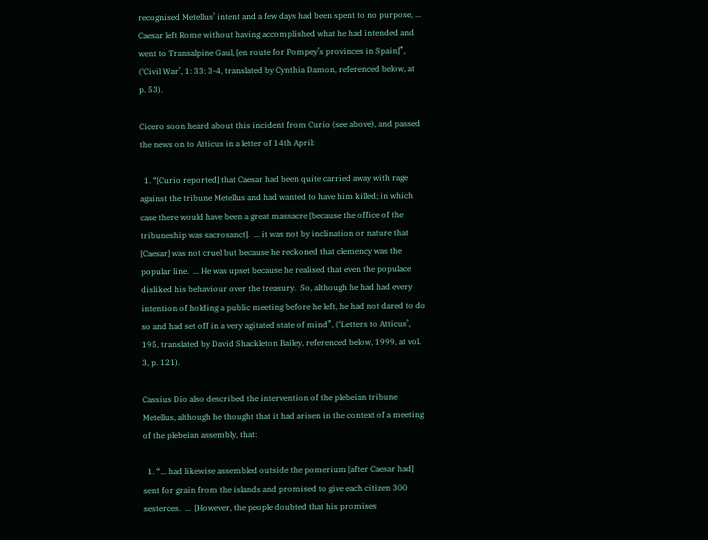recognised Metellus’ intent and a few days had been spent to no purpose, ... Caesar left Rome without having accomplished what he had intended and went to Transalpine Gaul, [en route for Pompey’s provinces in Spain]”, (‘Civil War’, 1: 33: 3-4, translated by Cynthia Damon, referenced below, at p. 53).

Cicero soon heard about this incident from Curio (see above), and passed the news on to Atticus in a letter of 14th April:

  1. “[Curio reported] that Caesar had been quite carried away with rage against the tribune Metellus and had wanted to have him killed; in which case there would have been a great massacre [because the office of the tribuneship was sacrosanct].  ... it was not by inclination or nature that [Caesar] was not cruel but because he reckoned that clemency was the popular line.  ... He was upset because he realised that even the populace disliked his behaviour over the treasury.  So, although he had had every intention of holding a public meeting before he left, he had not dared to do so and had set off in a very agitated state of mind”, (‘Letters to Atticus’, 195, translated by David Shackleton Bailey, referenced below, 1999, at vol. 3, p. 121).

Cassius Dio also described the intervention of the plebeian tribune Metellus, although he thought that it had arisen in the context of a meeting of the plebeian assembly, that:

  1. “... had likewise assembled outside the pomerium [after Caesar had] sent for grain from the islands and promised to give each citizen 300 sesterces.  ...  [However, the people doubted that his promises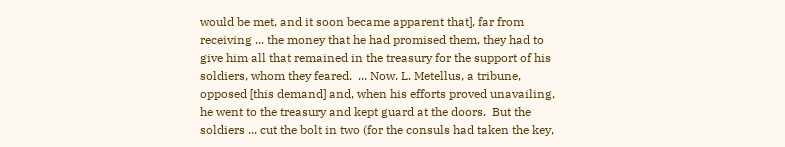would be met, and it soon became apparent that], far from receiving ... the money that he had promised them, they had to give him all that remained in the treasury for the support of his soldiers, whom they feared.  ... Now. L. Metellus, a tribune, opposed [this demand] and, when his efforts proved unavailing, he went to the treasury and kept guard at the doors.  But the soldiers ... cut the bolt in two (for the consuls had taken the key,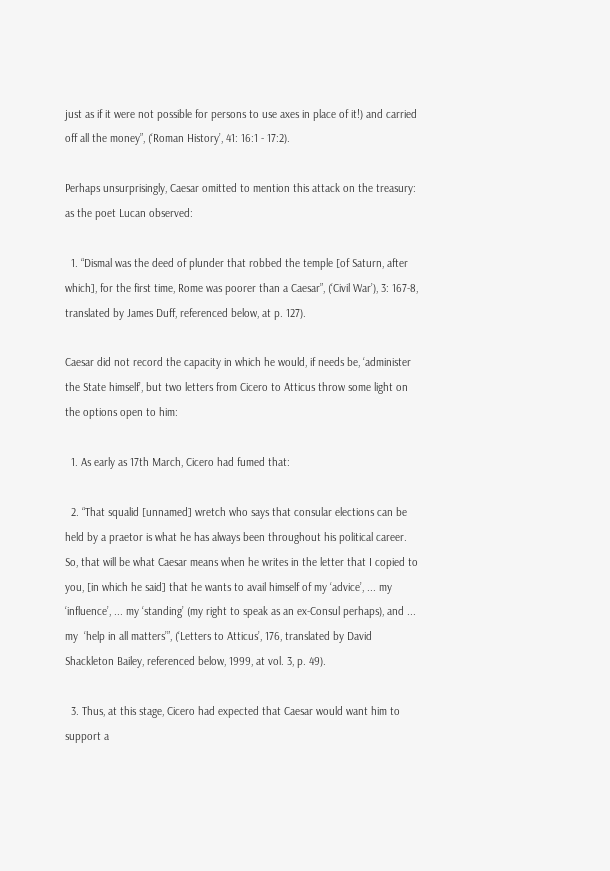just as if it were not possible for persons to use axes in place of it!) and carried off all the money”, (‘Roman History’, 41: 16:1 - 17:2).

Perhaps unsurprisingly, Caesar omitted to mention this attack on the treasury: as the poet Lucan observed:

  1. “Dismal was the deed of plunder that robbed the temple [of Saturn, after which], for the first time, Rome was poorer than a Caesar”, (‘Civil War’), 3: 167-8, translated by James Duff, referenced below, at p. 127).

Caesar did not record the capacity in which he would, if needs be, ‘administer the State himself’, but two letters from Cicero to Atticus throw some light on the options open to him:

  1. As early as 17th March, Cicero had fumed that:

  2. “That squalid [unnamed] wretch who says that consular elections can be held by a praetor is what he has always been throughout his political career.  So, that will be what Caesar means when he writes in the letter that I copied to you, [in which he said] that he wants to avail himself of my ‘advice’, ... my ‘influence’, ... my ‘standing’ (my right to speak as an ex-Consul perhaps), and ... my  ‘help in all matters’”, (‘Letters to Atticus’, 176, translated by David Shackleton Bailey, referenced below, 1999, at vol. 3, p. 49).

  3. Thus, at this stage, Cicero had expected that Caesar would want him to support a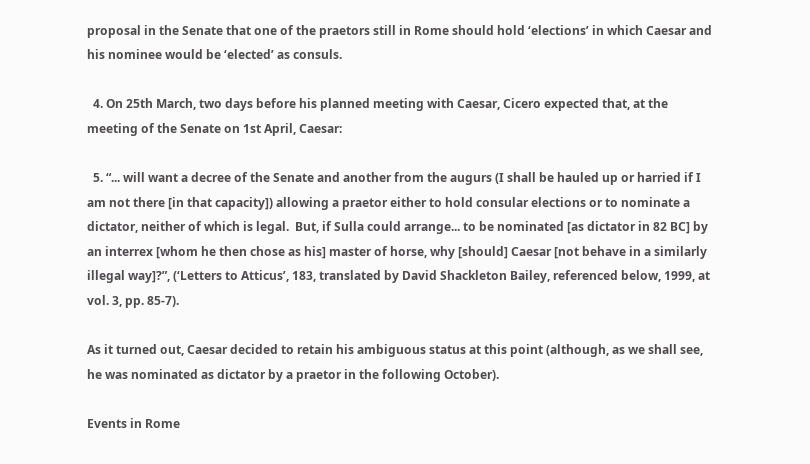proposal in the Senate that one of the praetors still in Rome should hold ‘elections’ in which Caesar and his nominee would be ‘elected’ as consuls.

  4. On 25th March, two days before his planned meeting with Caesar, Cicero expected that, at the meeting of the Senate on 1st April, Caesar:

  5. “... will want a decree of the Senate and another from the augurs (I shall be hauled up or harried if I am not there [in that capacity]) allowing a praetor either to hold consular elections or to nominate a dictator, neither of which is legal.  But, if Sulla could arrange... to be nominated [as dictator in 82 BC] by an interrex [whom he then chose as his] master of horse, why [should] Caesar [not behave in a similarly illegal way]?”, (‘Letters to Atticus’, 183, translated by David Shackleton Bailey, referenced below, 1999, at vol. 3, pp. 85-7).

As it turned out, Caesar decided to retain his ambiguous status at this point (although, as we shall see, he was nominated as dictator by a praetor in the following October).

Events in Rome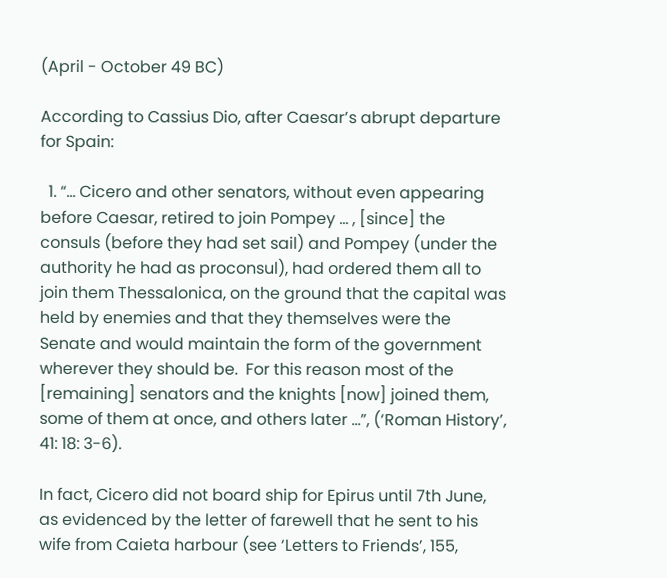(April - October 49 BC)

According to Cassius Dio, after Caesar’s abrupt departure for Spain:

  1. “... Cicero and other senators, without even appearing before Caesar, retired to join Pompey ... , [since] the consuls (before they had set sail) and Pompey (under the authority he had as proconsul), had ordered them all to join them Thessalonica, on the ground that the capital was held by enemies and that they themselves were the Senate and would maintain the form of the government wherever they should be.  For this reason most of the [remaining] senators and the knights [now] joined them, some of them at once, and others later ...”, (‘Roman History’, 41: 18: 3-6).

In fact, Cicero did not board ship for Epirus until 7th June, as evidenced by the letter of farewell that he sent to his wife from Caieta harbour (see ‘Letters to Friends’, 155,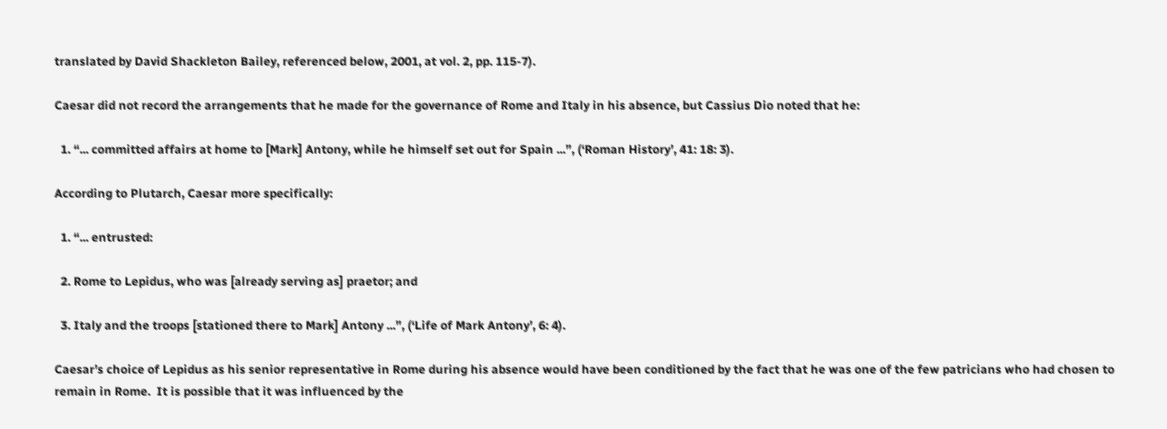translated by David Shackleton Bailey, referenced below, 2001, at vol. 2, pp. 115-7).

Caesar did not record the arrangements that he made for the governance of Rome and Italy in his absence, but Cassius Dio noted that he:

  1. “... committed affairs at home to [Mark] Antony, while he himself set out for Spain ...”, (‘Roman History’, 41: 18: 3).

According to Plutarch, Caesar more specifically:

  1. “... entrusted:

  2. Rome to Lepidus, who was [already serving as] praetor; and

  3. Italy and the troops [stationed there to Mark] Antony ...”, (‘Life of Mark Antony’, 6: 4).

Caesar’s choice of Lepidus as his senior representative in Rome during his absence would have been conditioned by the fact that he was one of the few patricians who had chosen to remain in Rome.  It is possible that it was influenced by the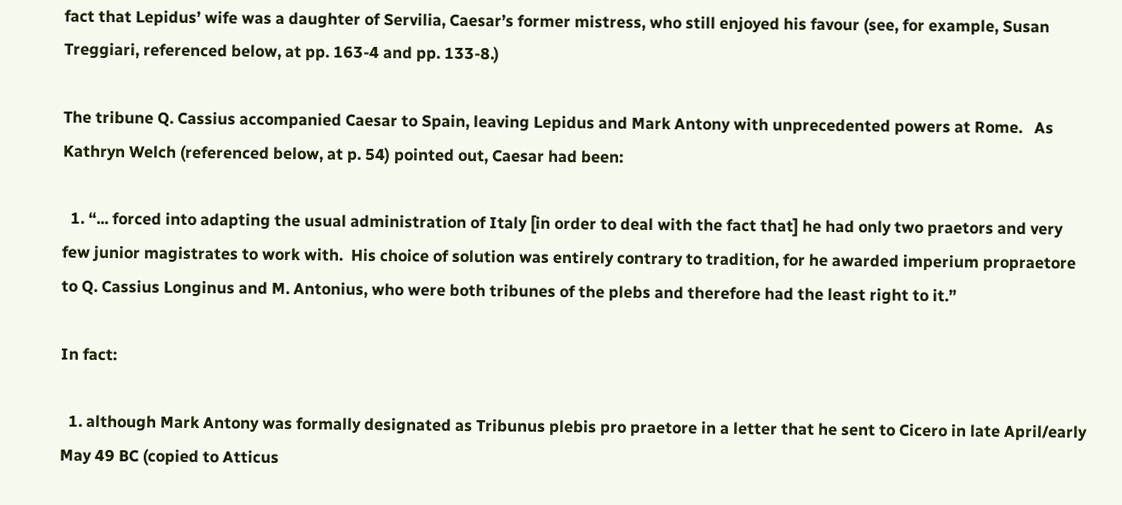fact that Lepidus’ wife was a daughter of Servilia, Caesar’s former mistress, who still enjoyed his favour (see, for example, Susan Treggiari, referenced below, at pp. 163-4 and pp. 133-8.)

The tribune Q. Cassius accompanied Caesar to Spain, leaving Lepidus and Mark Antony with unprecedented powers at Rome.   As Kathryn Welch (referenced below, at p. 54) pointed out, Caesar had been:

  1. “... forced into adapting the usual administration of Italy [in order to deal with the fact that] he had only two praetors and very few junior magistrates to work with.  His choice of solution was entirely contrary to tradition, for he awarded imperium propraetore to Q. Cassius Longinus and M. Antonius, who were both tribunes of the plebs and therefore had the least right to it.”

In fact:

  1. although Mark Antony was formally designated as Tribunus plebis pro praetore in a letter that he sent to Cicero in late April/early May 49 BC (copied to Atticus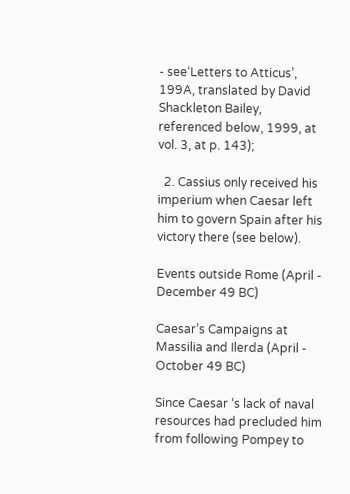- see‘Letters to Atticus’, 199A, translated by David Shackleton Bailey, referenced below, 1999, at vol. 3, at p. 143);

  2. Cassius only received his imperium when Caesar left him to govern Spain after his victory there (see below).

Events outside Rome (April - December 49 BC)

Caesar’s Campaigns at Massilia and Ilerda (April - October 49 BC)

Since Caesar ‘s lack of naval resources had precluded him from following Pompey to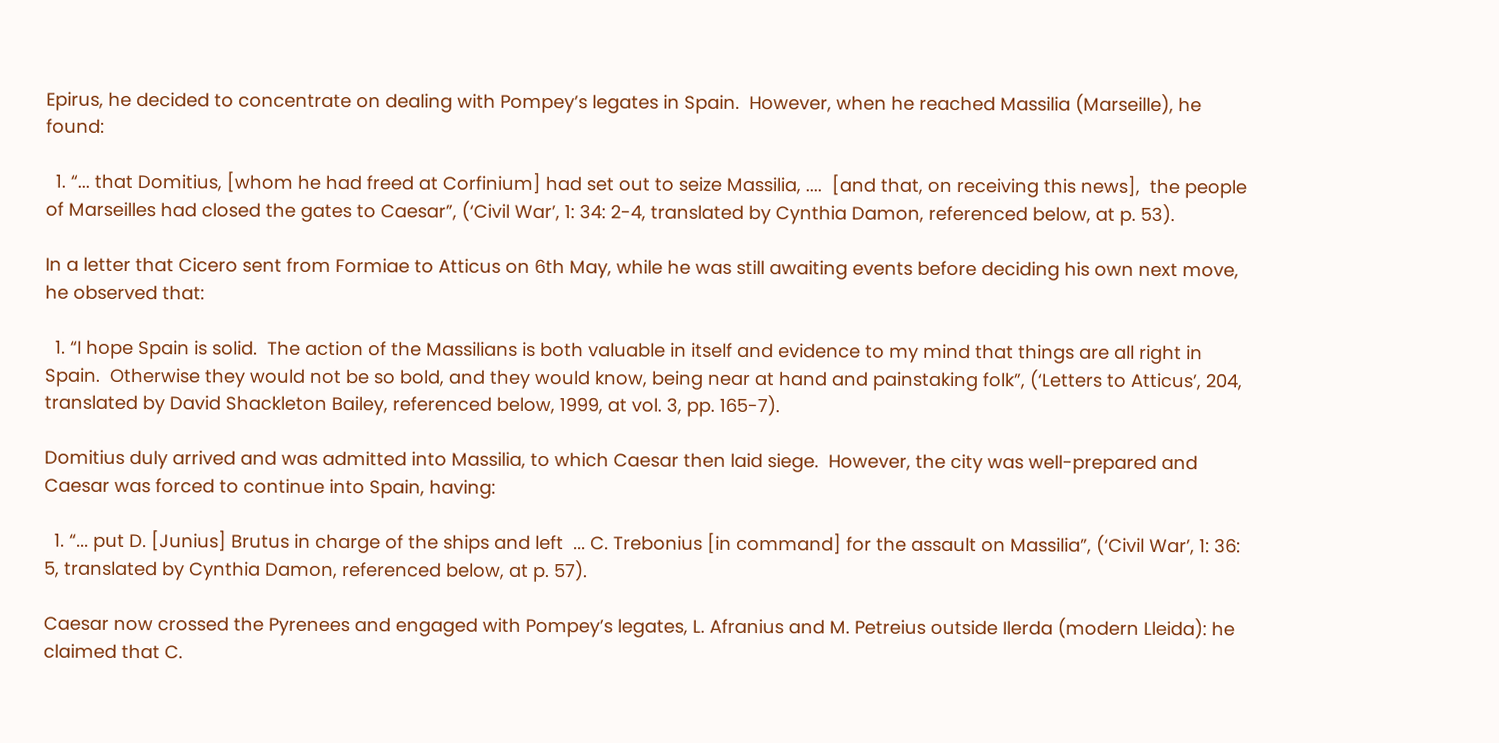Epirus, he decided to concentrate on dealing with Pompey’s legates in Spain.  However, when he reached Massilia (Marseille), he found:

  1. “... that Domitius, [whom he had freed at Corfinium] had set out to seize Massilia, ....  [and that, on receiving this news],  the people of Marseilles had closed the gates to Caesar”, (‘Civil War’, 1: 34: 2-4, translated by Cynthia Damon, referenced below, at p. 53).

In a letter that Cicero sent from Formiae to Atticus on 6th May, while he was still awaiting events before deciding his own next move, he observed that:

  1. “I hope Spain is solid.  The action of the Massilians is both valuable in itself and evidence to my mind that things are all right in Spain.  Otherwise they would not be so bold, and they would know, being near at hand and painstaking folk”, (‘Letters to Atticus’, 204, translated by David Shackleton Bailey, referenced below, 1999, at vol. 3, pp. 165-7).

Domitius duly arrived and was admitted into Massilia, to which Caesar then laid siege.  However, the city was well-prepared and Caesar was forced to continue into Spain, having:

  1. “... put D. [Junius] Brutus in charge of the ships and left  ... C. Trebonius [in command] for the assault on Massilia”, (‘Civil War’, 1: 36: 5, translated by Cynthia Damon, referenced below, at p. 57).

Caesar now crossed the Pyrenees and engaged with Pompey’s legates, L. Afranius and M. Petreius outside Ilerda (modern Lleida): he claimed that C.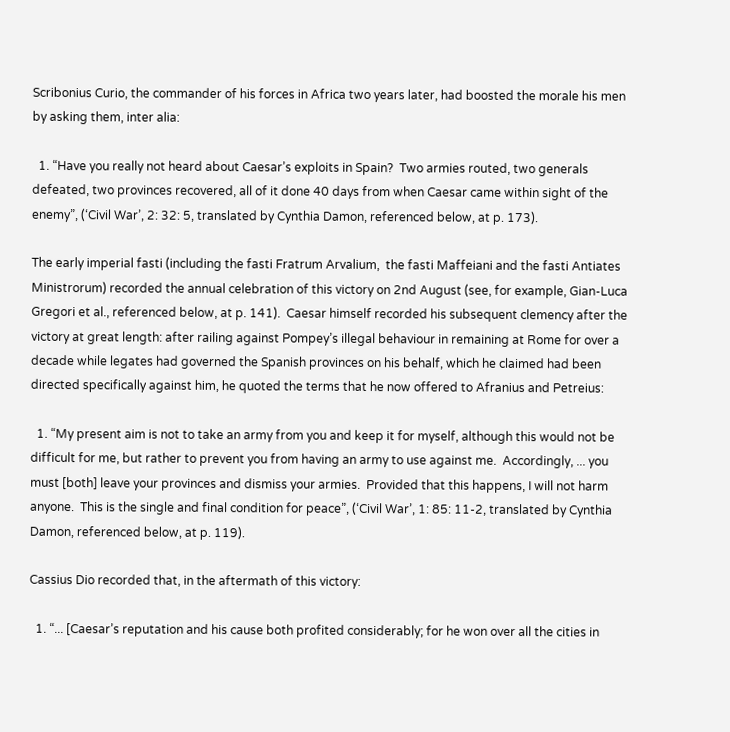Scribonius Curio, the commander of his forces in Africa two years later, had boosted the morale his men by asking them, inter alia:

  1. “Have you really not heard about Caesar’s exploits in Spain?  Two armies routed, two generals defeated, two provinces recovered, all of it done 40 days from when Caesar came within sight of the enemy”, (‘Civil War’, 2: 32: 5, translated by Cynthia Damon, referenced below, at p. 173).

The early imperial fasti (including the fasti Fratrum Arvalium,  the fasti Maffeiani and the fasti Antiates Ministrorum) recorded the annual celebration of this victory on 2nd August (see, for example, Gian-Luca Gregori et al., referenced below, at p. 141).  Caesar himself recorded his subsequent clemency after the victory at great length: after railing against Pompey’s illegal behaviour in remaining at Rome for over a decade while legates had governed the Spanish provinces on his behalf, which he claimed had been directed specifically against him, he quoted the terms that he now offered to Afranius and Petreius:

  1. “My present aim is not to take an army from you and keep it for myself, although this would not be difficult for me, but rather to prevent you from having an army to use against me.  Accordingly, ... you must [both] leave your provinces and dismiss your armies.  Provided that this happens, I will not harm anyone.  This is the single and final condition for peace”, (‘Civil War’, 1: 85: 11-2, translated by Cynthia Damon, referenced below, at p. 119).

Cassius Dio recorded that, in the aftermath of this victory:

  1. “... [Caesar’s reputation and his cause both profited considerably; for he won over all the cities in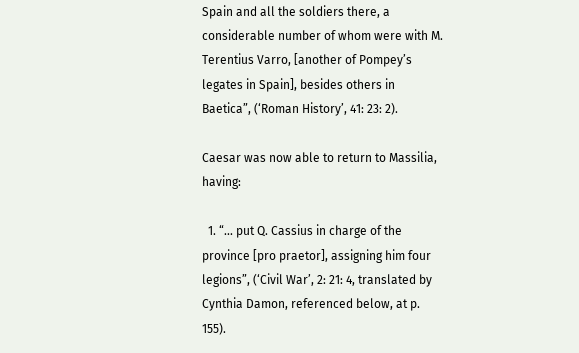Spain and all the soldiers there, a considerable number of whom were with M. Terentius Varro, [another of Pompey’s legates in Spain], besides others in Baetica”, (‘Roman History’, 41: 23: 2).

Caesar was now able to return to Massilia, having:

  1. “... put Q. Cassius in charge of the province [pro praetor], assigning him four legions”, (‘Civil War’, 2: 21: 4, translated by Cynthia Damon, referenced below, at p. 155).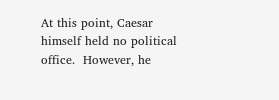At this point, Caesar himself held no political office.  However, he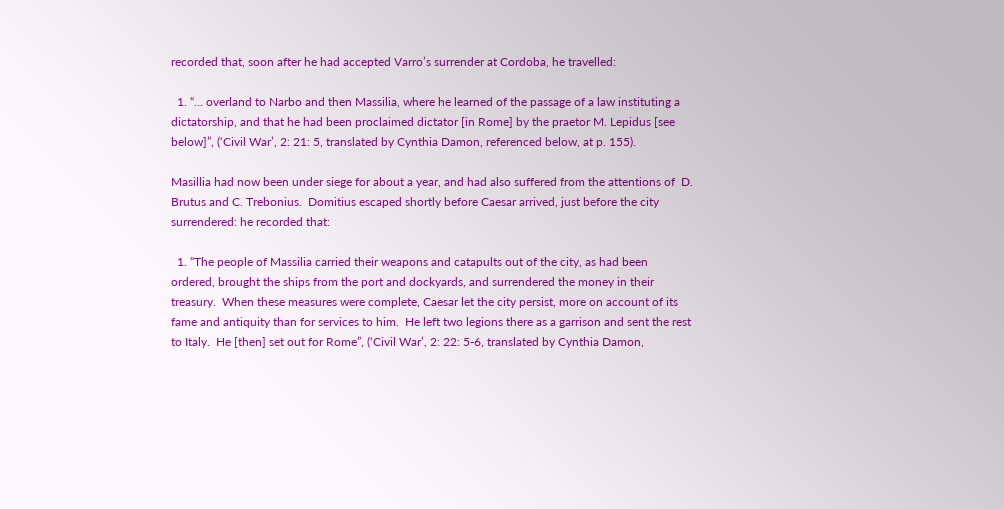recorded that, soon after he had accepted Varro’s surrender at Cordoba, he travelled:

  1. “... overland to Narbo and then Massilia, where he learned of the passage of a law instituting a dictatorship, and that he had been proclaimed dictator [in Rome] by the praetor M. Lepidus [see below]”, (‘Civil War’, 2: 21: 5, translated by Cynthia Damon, referenced below, at p. 155).

Masillia had now been under siege for about a year, and had also suffered from the attentions of  D. Brutus and C. Trebonius.  Domitius escaped shortly before Caesar arrived, just before the city surrendered: he recorded that:

  1. “The people of Massilia carried their weapons and catapults out of the city, as had been ordered, brought the ships from the port and dockyards, and surrendered the money in their treasury.  When these measures were complete, Caesar let the city persist, more on account of its fame and antiquity than for services to him.  He left two legions there as a garrison and sent the rest to Italy.  He [then] set out for Rome”, (‘Civil War’, 2: 22: 5-6, translated by Cynthia Damon,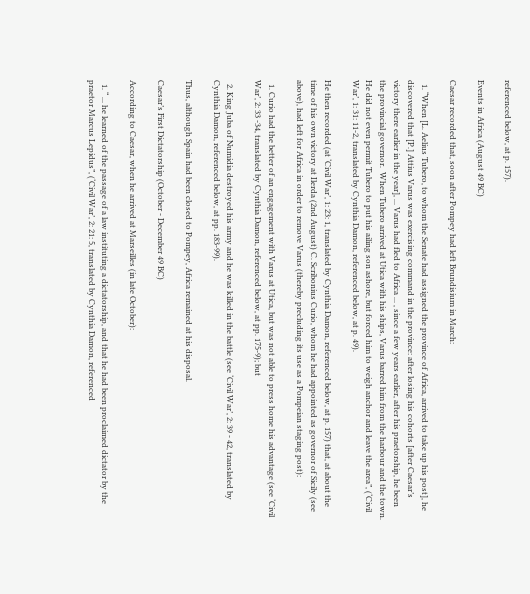referenced below, at p. 157).

Events in Africa (August 49 BC)

Caesar recorded that, soon after Pompey had left Brundisium in March:

  1. “When [L. Aelius Tubero, to whom the Senate had assigned the province of Africa, arrived to take up his post], he discovered that [P.] Attius Varus was exercising command in the province: after losing his cohorts [after Caesar’s victory there earlier in the year], ... Varus had fled to Africa ... , since a few years earlier, after his praetorship, he been the provincial governor.  When Tubero arrived at Utica with his ships, Varus barred him from the harbour and the town.  He did not even permit Tubero to put his ailing son ashore, but forced him to weigh anchor and leave the area”, (‘Civil War’, 1: 31: 11-2, translated by Cynthia Damon, referenced below, at p. 49).

He then recorded (at ‘Civil War’, 1: 23: 1, translated by Cynthia Damon, referenced below, at p. 157) that, at about the time of his own victory at Ilerda (2nd August) C. Scribonius Curio, whom he had appointed as governor of Sicily (see above), had left for Africa in order to remove Varus (thereby precluding its use as a Pompeian staging post):

  1. Curio had the better of an engagement with Varus at Utica, but was not able to press home his advantage (see ‘Civil War’, 2: 33 -34, translated by Cynthia Damon, referenced below, at pp. 175-9); but

  2. King Juba of Numidia destroyed his army and he was killed in the battle (see ‘Civil War’, 2: 39 - 42, translated by Cynthia Damon, referenced below, at pp. 183-99).

Thus, although Spain had been closed to Pompey, Africa remained at his disposal.

Caesar’s First Dictatorship (October - December 49 BC)

According to Caesar, when he arrived at Marseilles (in late October):

  1. “ ... he learned of the passage of a law instituting a dictatorship, and that he had been proclaimed dictator by the praetor Marcus Lepidus”, (‘Civil War’, 2: 21: 5, translated by Cynthia Damon, referenced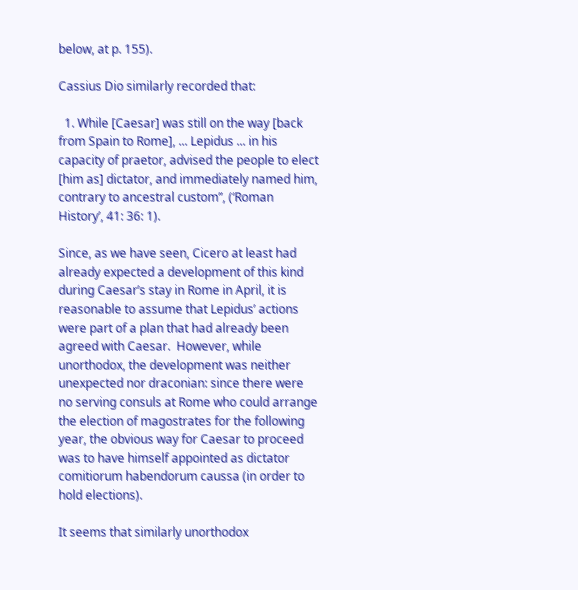below, at p. 155).

Cassius Dio similarly recorded that:

  1. While [Caesar] was still on the way [back from Spain to Rome], ... Lepidus ... in his capacity of praetor, advised the people to elect [him as] dictator, and immediately named him, contrary to ancestral custom”, (‘Roman History’, 41: 36: 1).

Since, as we have seen, Cicero at least had already expected a development of this kind during Caesar’s stay in Rome in April, it is reasonable to assume that Lepidus’ actions were part of a plan that had already been agreed with Caesar.  However, while unorthodox, the development was neither unexpected nor draconian: since there were no serving consuls at Rome who could arrange the election of magostrates for the following year, the obvious way for Caesar to proceed was to have himself appointed as dictator comitiorum habendorum caussa (in order to hold elections).

It seems that similarly unorthodox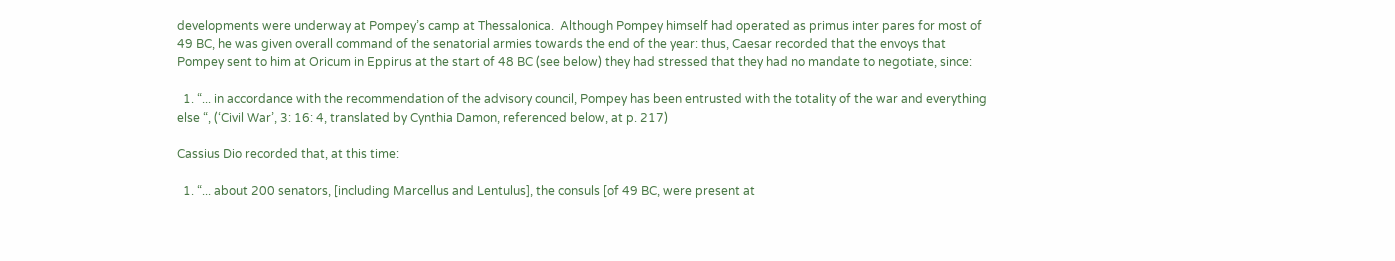developments were underway at Pompey’s camp at Thessalonica.  Although Pompey himself had operated as primus inter pares for most of 49 BC, he was given overall command of the senatorial armies towards the end of the year: thus, Caesar recorded that the envoys that Pompey sent to him at Oricum in Eppirus at the start of 48 BC (see below) they had stressed that they had no mandate to negotiate, since:

  1. “... in accordance with the recommendation of the advisory council, Pompey has been entrusted with the totality of the war and everything else “, (‘Civil War’, 3: 16: 4, translated by Cynthia Damon, referenced below, at p. 217)

Cassius Dio recorded that, at this time:

  1. “... about 200 senators, [including Marcellus and Lentulus], the consuls [of 49 BC, were present at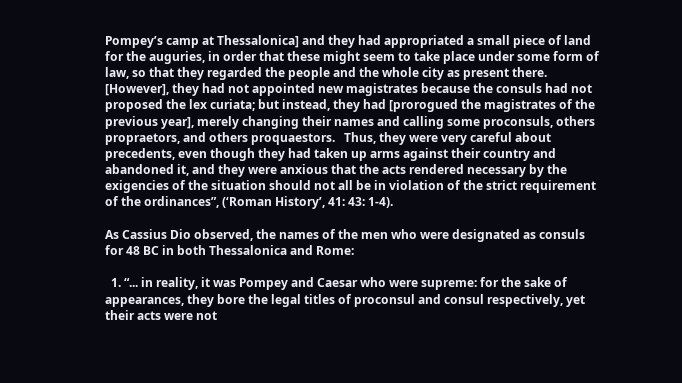Pompey’s camp at Thessalonica] and they had appropriated a small piece of land for the auguries, in order that these might seem to take place under some form of law, so that they regarded the people and the whole city as present there.  [However], they had not appointed new magistrates because the consuls had not proposed the lex curiata; but instead, they had [prorogued the magistrates of the previous year], merely changing their names and calling some proconsuls, others propraetors, and others proquaestors.   Thus, they were very careful about precedents, even though they had taken up arms against their country and abandoned it, and they were anxious that the acts rendered necessary by the exigencies of the situation should not all be in violation of the strict requirement of the ordinances”, (‘Roman History’, 41: 43: 1-4).

As Cassius Dio observed, the names of the men who were designated as consuls for 48 BC in both Thessalonica and Rome:

  1. “... in reality, it was Pompey and Caesar who were supreme: for the sake of appearances, they bore the legal titles of proconsul and consul respectively, yet their acts were not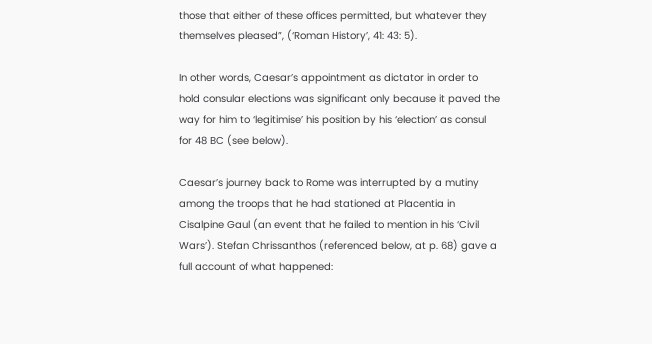those that either of these offices permitted, but whatever they themselves pleased”, (‘Roman History’, 41: 43: 5).

In other words, Caesar’s appointment as dictator in order to hold consular elections was significant only because it paved the way for him to ‘legitimise’ his position by his ‘election’ as consul for 48 BC (see below).

Caesar’s journey back to Rome was interrupted by a mutiny among the troops that he had stationed at Placentia in Cisalpine Gaul (an event that he failed to mention in his ‘Civil Wars’). Stefan Chrissanthos (referenced below, at p. 68) gave a full account of what happened: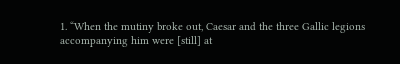1. “When the mutiny broke out, Caesar and the three Gallic legions accompanying him were [still] at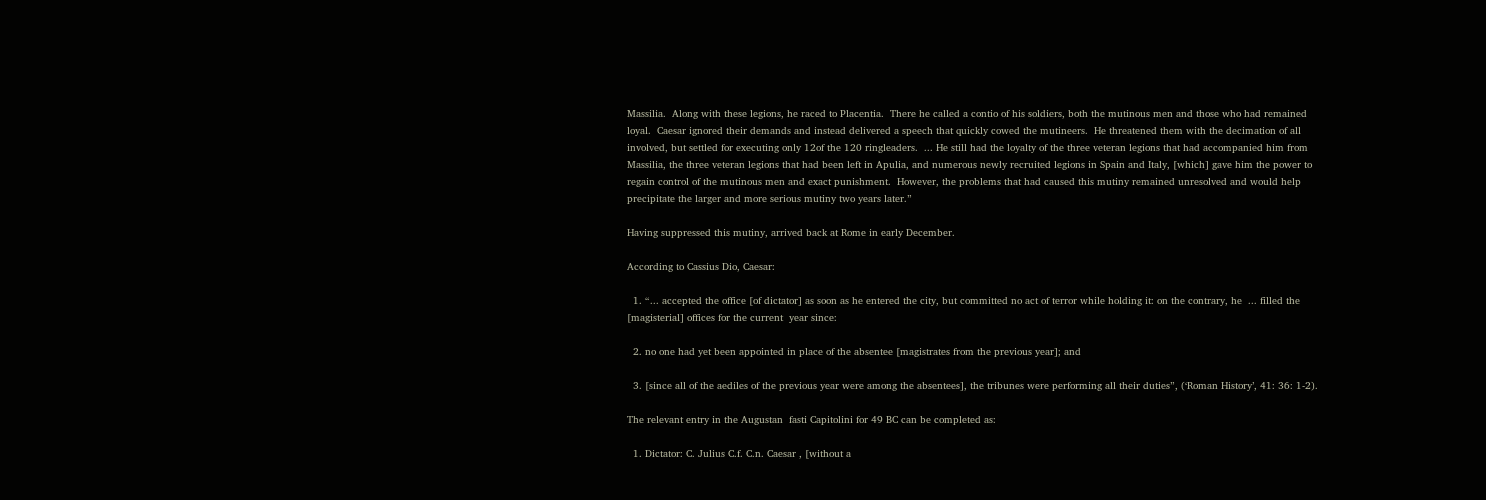Massilia.  Along with these legions, he raced to Placentia.  There he called a contio of his soldiers, both the mutinous men and those who had remained loyal.  Caesar ignored their demands and instead delivered a speech that quickly cowed the mutineers.  He threatened them with the decimation of all involved, but settled for executing only 12of the 120 ringleaders.  ... He still had the loyalty of the three veteran legions that had accompanied him from Massilia, the three veteran legions that had been left in Apulia, and numerous newly recruited legions in Spain and Italy, [which] gave him the power to regain control of the mutinous men and exact punishment.  However, the problems that had caused this mutiny remained unresolved and would help precipitate the larger and more serious mutiny two years later.”

Having suppressed this mutiny, arrived back at Rome in early December.

According to Cassius Dio, Caesar:

  1. “... accepted the office [of dictator] as soon as he entered the city, but committed no act of terror while holding it: on the contrary, he  ... filled the [magisterial] offices for the current  year since:

  2. no one had yet been appointed in place of the absentee [magistrates from the previous year]; and

  3. [since all of the aediles of the previous year were among the absentees], the tribunes were performing all their duties”, (‘Roman History’, 41: 36: 1-2).

The relevant entry in the Augustan  fasti Capitolini for 49 BC can be completed as:

  1. Dictator: C. Julius C.f. C.n. Caesar , [without a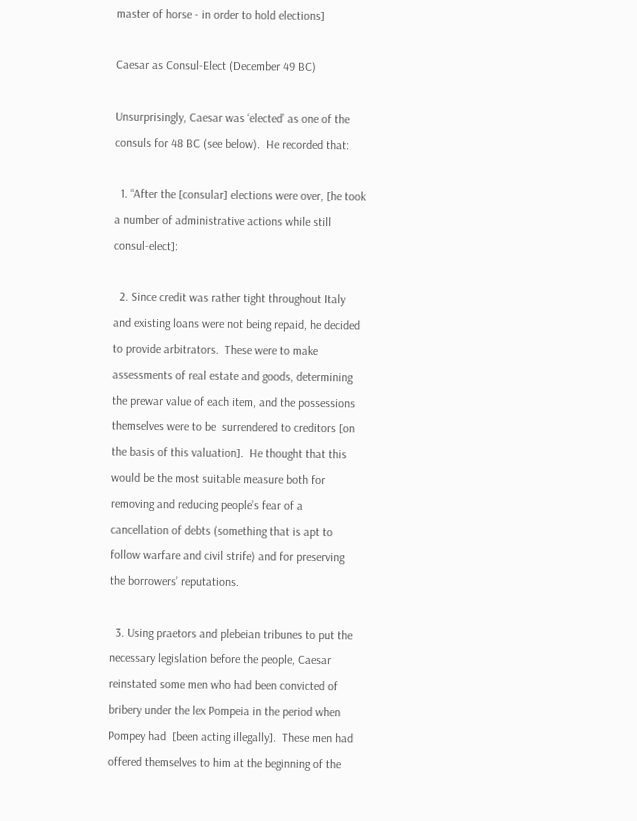master of horse - in order to hold elections]

Caesar as Consul-Elect (December 49 BC)

Unsurprisingly, Caesar was ‘elected’ as one of the consuls for 48 BC (see below).  He recorded that:

  1. “After the [consular] elections were over, [he took a number of administrative actions while still consul-elect]:

  2. Since credit was rather tight throughout Italy and existing loans were not being repaid, he decided to provide arbitrators.  These were to make assessments of real estate and goods, determining the prewar value of each item, and the possessions themselves were to be  surrendered to creditors [on the basis of this valuation].  He thought that this would be the most suitable measure both for removing and reducing people’s fear of a cancellation of debts (something that is apt to follow warfare and civil strife) and for preserving the borrowers’ reputations.

  3. Using praetors and plebeian tribunes to put the necessary legislation before the people, Caesar reinstated some men who had been convicted of bribery under the lex Pompeia in the period when Pompey had  [been acting illegally].  These men had offered themselves to him at the beginning of the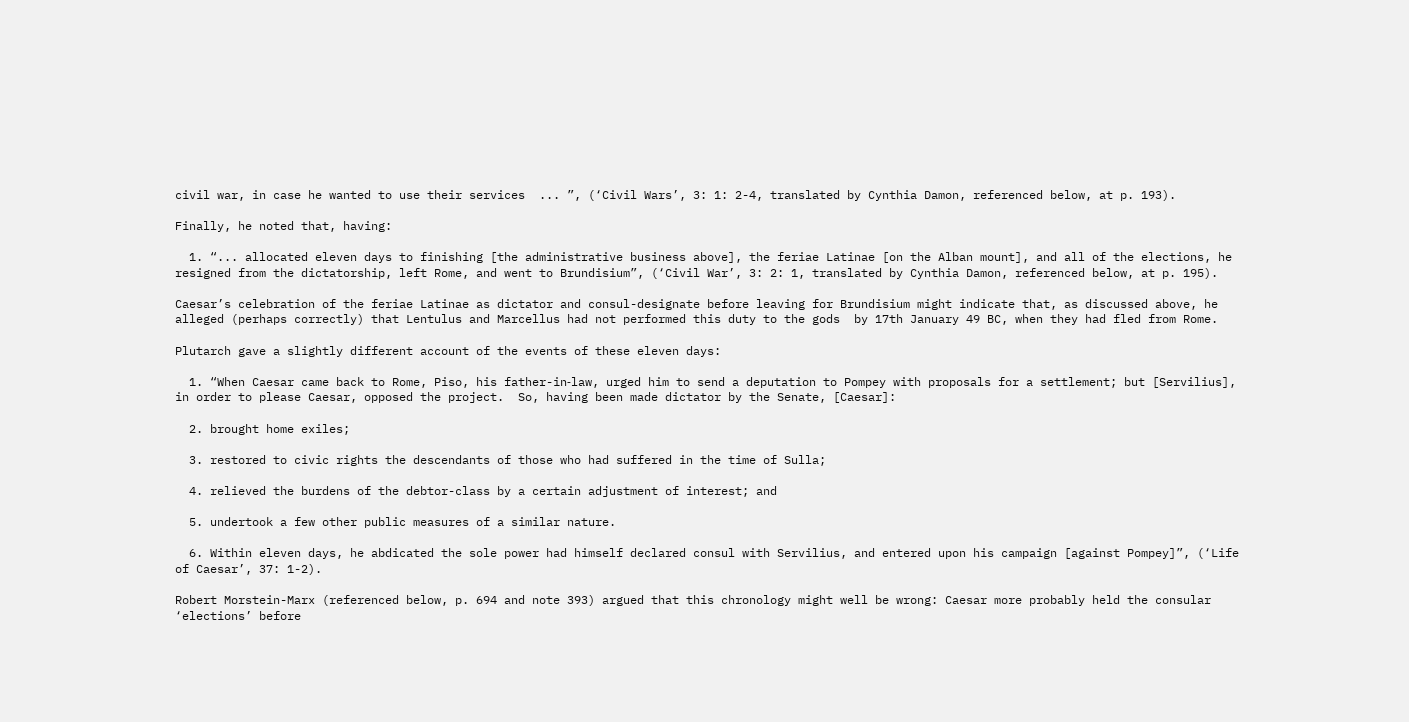civil war, in case he wanted to use their services  ... ”, (‘Civil Wars’, 3: 1: 2-4, translated by Cynthia Damon, referenced below, at p. 193).

Finally, he noted that, having:

  1. “... allocated eleven days to finishing [the administrative business above], the feriae Latinae [on the Alban mount], and all of the elections, he resigned from the dictatorship, left Rome, and went to Brundisium”, (‘Civil War’, 3: 2: 1, translated by Cynthia Damon, referenced below, at p. 195).

Caesar’s celebration of the feriae Latinae as dictator and consul-designate before leaving for Brundisium might indicate that, as discussed above, he alleged (perhaps correctly) that Lentulus and Marcellus had not performed this duty to the gods  by 17th January 49 BC, when they had fled from Rome.

Plutarch gave a slightly different account of the events of these eleven days:

  1. “When Caesar came back to Rome, Piso, his father-in‑law, urged him to send a deputation to Pompey with proposals for a settlement; but [Servilius], in order to please Caesar, opposed the project.  So, having been made dictator by the Senate, [Caesar]:

  2. brought home exiles;

  3. restored to civic rights the descendants of those who had suffered in the time of Sulla;

  4. relieved the burdens of the debtor-class by a certain adjustment of interest; and

  5. undertook a few other public measures of a similar nature.

  6. Within eleven days, he abdicated the sole power had himself declared consul with Servilius, and entered upon his campaign [against Pompey]”, (‘Life of Caesar’, 37: 1-2).

Robert Morstein-Marx (referenced below, p. 694 and note 393) argued that this chronology might well be wrong: Caesar more probably held the consular ‘elections’ before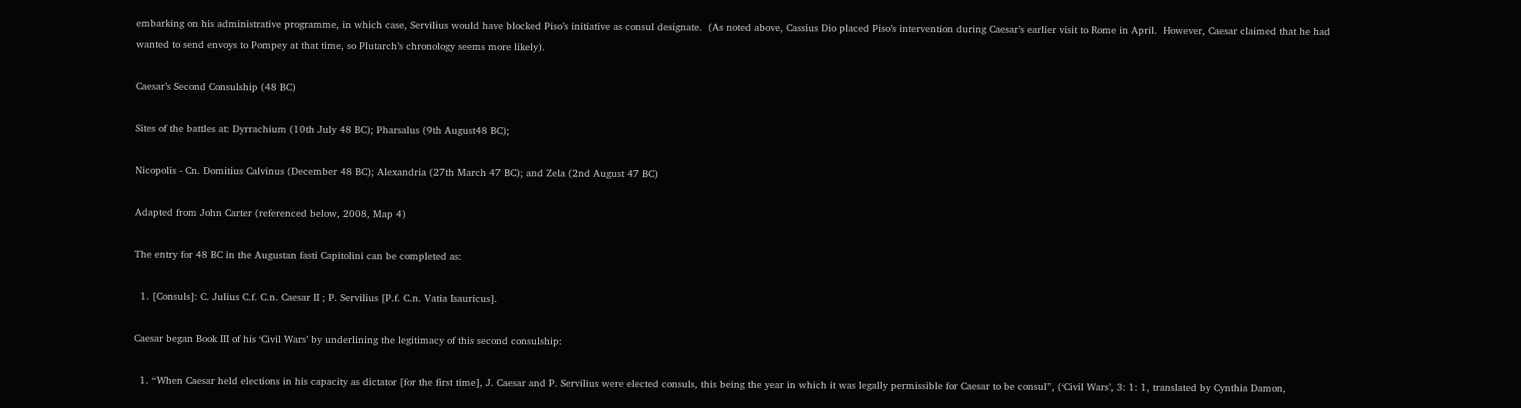embarking on his administrative programme, in which case, Servilius would have blocked Piso’s initiative as consul designate.  (As noted above, Cassius Dio placed Piso’s intervention during Caesar’s earlier visit to Rome in April.  However, Caesar claimed that he had wanted to send envoys to Pompey at that time, so Plutarch’s chronology seems more likely).

Caesar’s Second Consulship (48 BC)

Sites of the battles at: Dyrrachium (10th July 48 BC); Pharsalus (9th August48 BC);

Nicopolis - Cn. Domitius Calvinus (December 48 BC); Alexandria (27th March 47 BC); and Zela (2nd August 47 BC)

Adapted from John Carter (referenced below, 2008, Map 4)

The entry for 48 BC in the Augustan fasti Capitolini can be completed as:

  1. [Consuls]: C. Julius C.f. C.n. Caesar II ; P. Servilius [P.f. C.n. Vatia Isauricus].

Caesar began Book III of his ‘Civil Wars’ by underlining the legitimacy of this second consulship:

  1. “When Caesar held elections in his capacity as dictator [for the first time], J. Caesar and P. Servilius were elected consuls, this being the year in which it was legally permissible for Caesar to be consul”, (‘Civil Wars’, 3: 1: 1, translated by Cynthia Damon,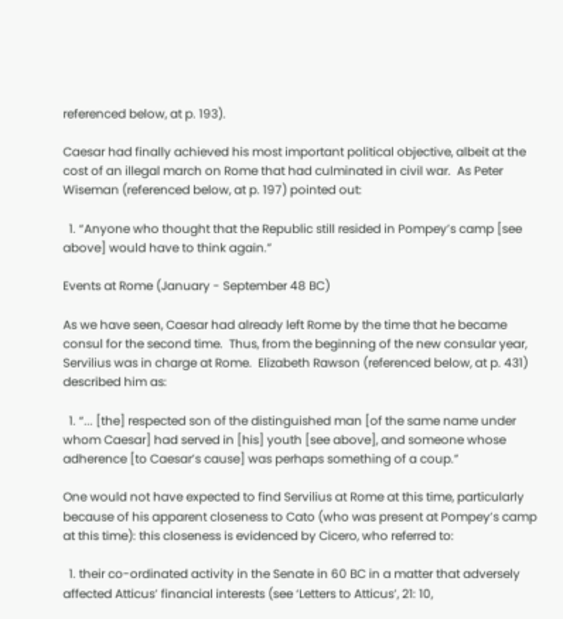referenced below, at p. 193).

Caesar had finally achieved his most important political objective, albeit at the cost of an illegal march on Rome that had culminated in civil war.  As Peter Wiseman (referenced below, at p. 197) pointed out:

  1. “Anyone who thought that the Republic still resided in Pompey’s camp [see above] would have to think again.”

Events at Rome (January - September 48 BC)

As we have seen, Caesar had already left Rome by the time that he became consul for the second time.  Thus, from the beginning of the new consular year, Servilius was in charge at Rome.  Elizabeth Rawson (referenced below, at p. 431) described him as:

  1. “... [the] respected son of the distinguished man [of the same name under whom Caesar] had served in [his] youth [see above], and someone whose adherence [to Caesar’s cause] was perhaps something of a coup.”

One would not have expected to find Servilius at Rome at this time, particularly because of his apparent closeness to Cato (who was present at Pompey’s camp at this time): this closeness is evidenced by Cicero, who referred to:

  1. their co-ordinated activity in the Senate in 60 BC in a matter that adversely affected Atticus’ financial interests (see ‘Letters to Atticus’, 21: 10,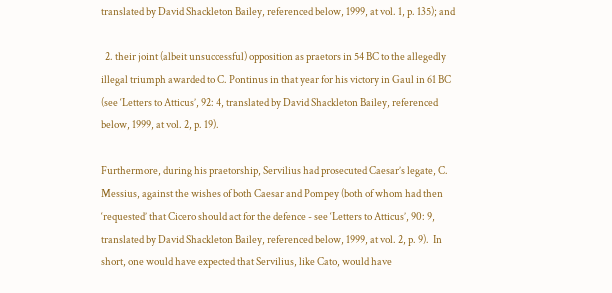translated by David Shackleton Bailey, referenced below, 1999, at vol. 1, p. 135); and

  2. their joint (albeit unsuccessful) opposition as praetors in 54 BC to the allegedly illegal triumph awarded to C. Pontinus in that year for his victory in Gaul in 61 BC (see ‘Letters to Atticus’, 92: 4, translated by David Shackleton Bailey, referenced below, 1999, at vol. 2, p. 19).

Furthermore, during his praetorship, Servilius had prosecuted Caesar’s legate, C. Messius, against the wishes of both Caesar and Pompey (both of whom had then ‘requested’ that Cicero should act for the defence - see ‘Letters to Atticus’, 90: 9, translated by David Shackleton Bailey, referenced below, 1999, at vol. 2, p. 9).  In short, one would have expected that Servilius, like Cato, would have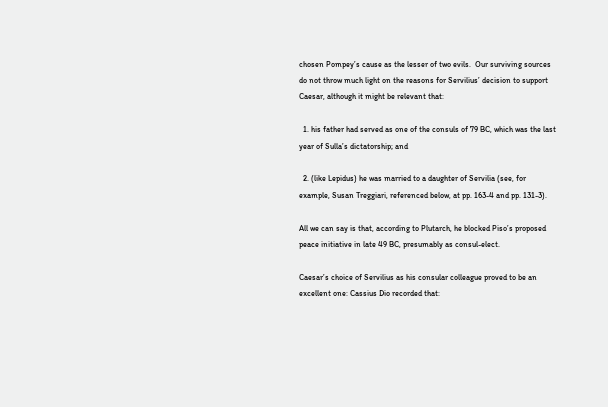chosen Pompey’s cause as the lesser of two evils.  Our surviving sources do not throw much light on the reasons for Servilius’ decision to support Caesar, although it might be relevant that:

  1. his father had served as one of the consuls of 79 BC, which was the last year of Sulla’s dictatorship; and

  2. (like Lepidus) he was married to a daughter of Servilia (see, for example, Susan Treggiari, referenced below, at pp. 163-4 and pp. 131-3).

All we can say is that, according to Plutarch, he blocked Piso’s proposed peace initiative in late 49 BC, presumably as consul-elect.

Caesar’s choice of Servilius as his consular colleague proved to be an excellent one: Cassius Dio recorded that: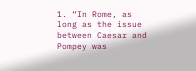1. “In Rome, as long as the issue between Caesar and Pompey was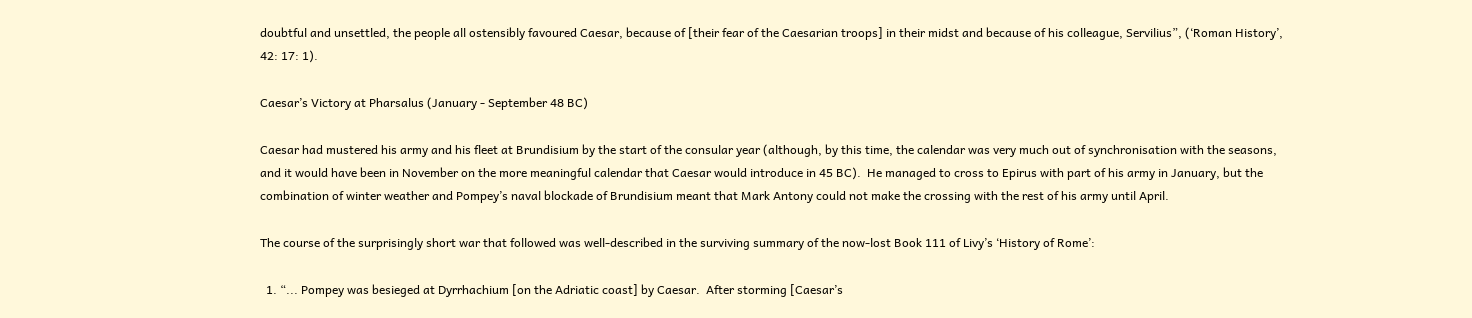doubtful and unsettled, the people all ostensibly favoured Caesar, because of [their fear of the Caesarian troops] in their midst and because of his colleague, Servilius”, (‘Roman History’, 42: 17: 1).

Caesar’s Victory at Pharsalus (January - September 48 BC)

Caesar had mustered his army and his fleet at Brundisium by the start of the consular year (although, by this time, the calendar was very much out of synchronisation with the seasons, and it would have been in November on the more meaningful calendar that Caesar would introduce in 45 BC).  He managed to cross to Epirus with part of his army in January, but the combination of winter weather and Pompey’s naval blockade of Brundisium meant that Mark Antony could not make the crossing with the rest of his army until April.

The course of the surprisingly short war that followed was well-described in the surviving summary of the now-lost Book 111 of Livy’s ‘History of Rome’:

  1. “... Pompey was besieged at Dyrrhachium [on the Adriatic coast] by Caesar.  After storming [Caesar’s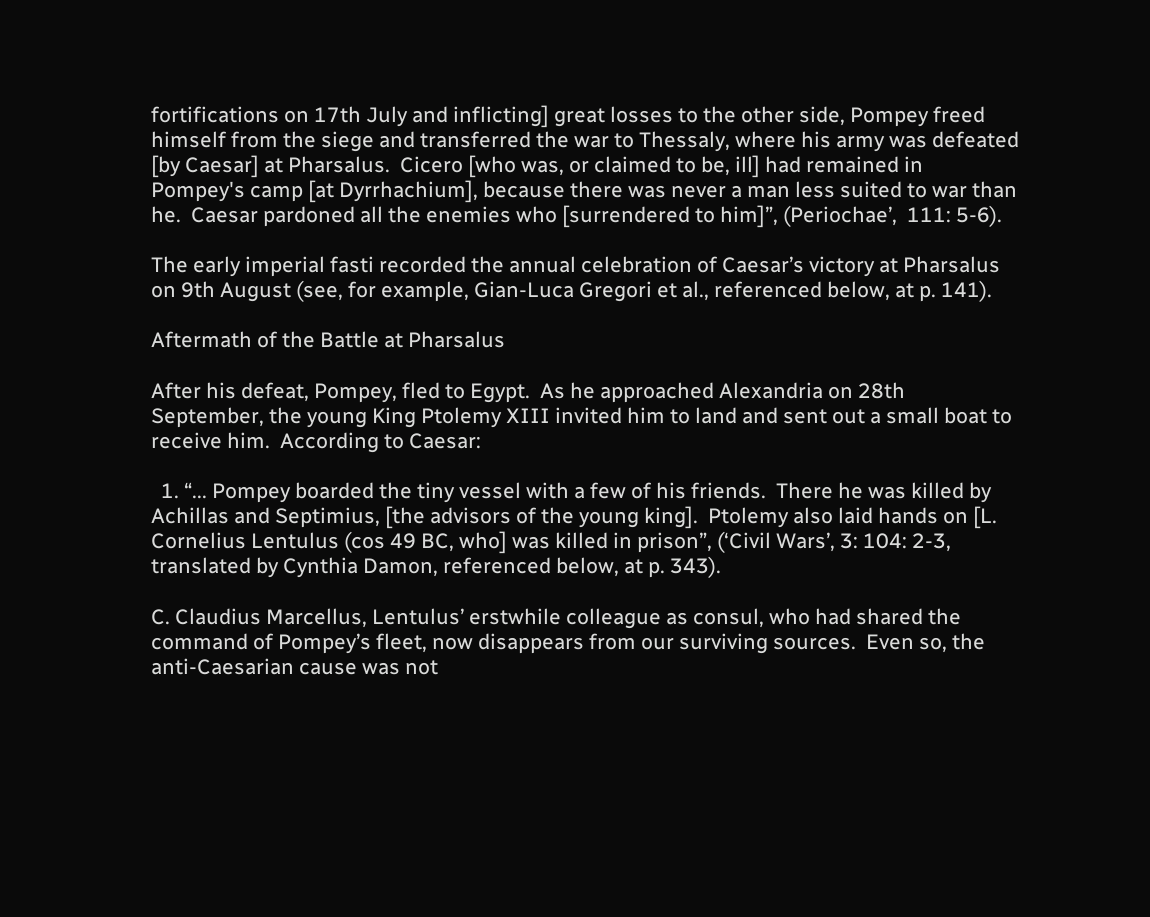fortifications on 17th July and inflicting] great losses to the other side, Pompey freed himself from the siege and transferred the war to Thessaly, where his army was defeated [by Caesar] at Pharsalus.  Cicero [who was, or claimed to be, ill] had remained in Pompey's camp [at Dyrrhachium], because there was never a man less suited to war than he.  Caesar pardoned all the enemies who [surrendered to him]”, (Periochae’,  111: 5-6).

The early imperial fasti recorded the annual celebration of Caesar’s victory at Pharsalus on 9th August (see, for example, Gian-Luca Gregori et al., referenced below, at p. 141).

Aftermath of the Battle at Pharsalus

After his defeat, Pompey, fled to Egypt.  As he approached Alexandria on 28th September, the young King Ptolemy XIII invited him to land and sent out a small boat to receive him.  According to Caesar:

  1. “... Pompey boarded the tiny vessel with a few of his friends.  There he was killed by Achillas and Septimius, [the advisors of the young king].  Ptolemy also laid hands on [L. Cornelius Lentulus (cos 49 BC, who] was killed in prison”, (‘Civil Wars’, 3: 104: 2-3, translated by Cynthia Damon, referenced below, at p. 343).

C. Claudius Marcellus, Lentulus’ erstwhile colleague as consul, who had shared the command of Pompey’s fleet, now disappears from our surviving sources.  Even so, the anti-Caesarian cause was not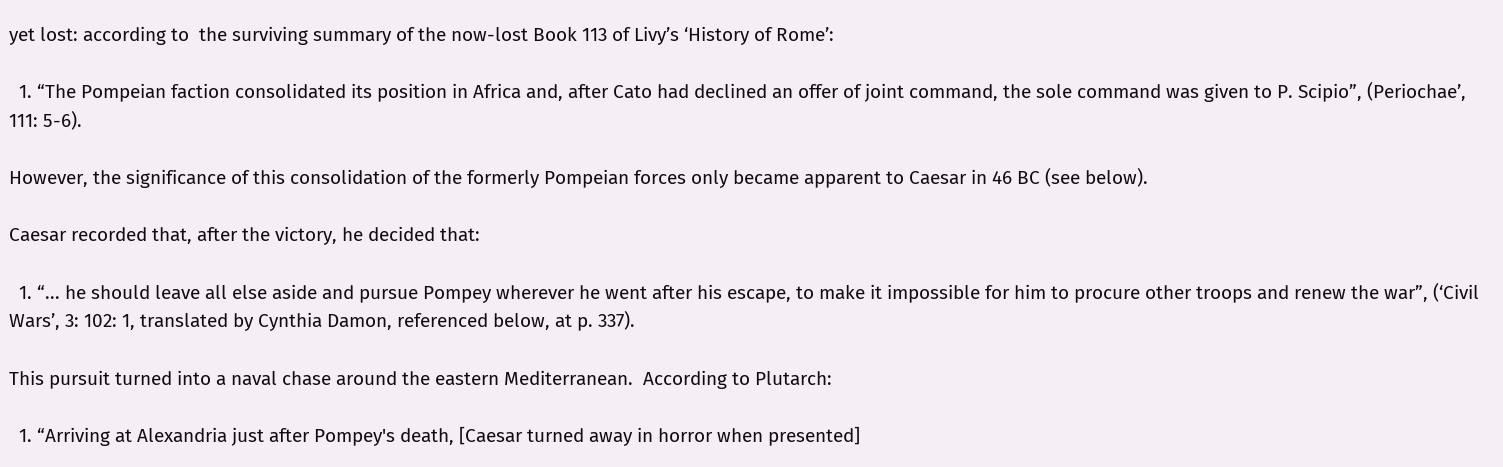yet lost: according to  the surviving summary of the now-lost Book 113 of Livy’s ‘History of Rome’:

  1. “The Pompeian faction consolidated its position in Africa and, after Cato had declined an offer of joint command, the sole command was given to P. Scipio”, (Periochae’,  111: 5-6).

However, the significance of this consolidation of the formerly Pompeian forces only became apparent to Caesar in 46 BC (see below).

Caesar recorded that, after the victory, he decided that:

  1. “... he should leave all else aside and pursue Pompey wherever he went after his escape, to make it impossible for him to procure other troops and renew the war”, (‘Civil Wars’, 3: 102: 1, translated by Cynthia Damon, referenced below, at p. 337).

This pursuit turned into a naval chase around the eastern Mediterranean.  According to Plutarch:

  1. “Arriving at Alexandria just after Pompey's death, [Caesar turned away in horror when presented]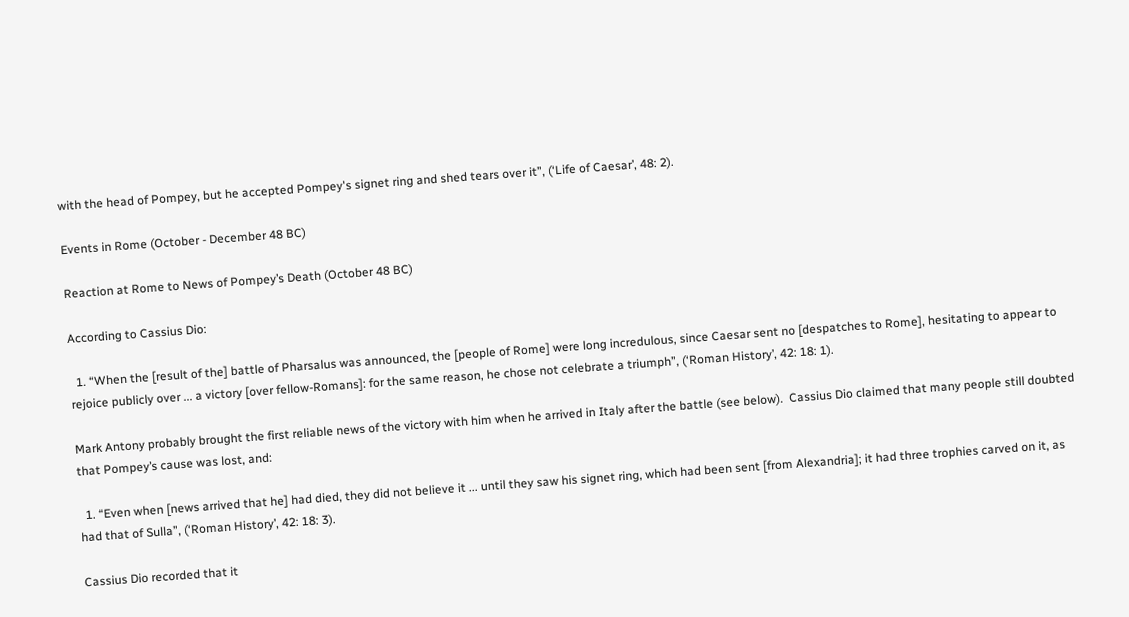with the head of Pompey, but he accepted Pompey's signet ring and shed tears over it”, (‘Life of Caesar’, 48: 2).

Events in Rome (October - December 48 BC)

Reaction at Rome to News of Pompey’s Death (October 48 BC)

According to Cassius Dio:

  1. “When the [result of the] battle of Pharsalus was announced, the [people of Rome] were long incredulous, since Caesar sent no [despatches to Rome], hesitating to appear to rejoice publicly over ... a victory [over fellow-Romans]: for the same reason, he chose not celebrate a triumph”, (‘Roman History’, 42: 18: 1).

Mark Antony probably brought the first reliable news of the victory with him when he arrived in Italy after the battle (see below).  Cassius Dio claimed that many people still doubted that Pompey’s cause was lost, and:

  1. “Even when [news arrived that he] had died, they did not believe it ... until they saw his signet ring, which had been sent [from Alexandria]; it had three trophies carved on it, as had that of Sulla”, (‘Roman History’, 42: 18: 3).

Cassius Dio recorded that it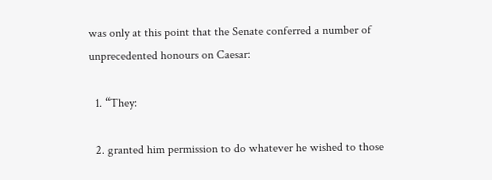was only at this point that the Senate conferred a number of unprecedented honours on Caesar:

  1. “They:

  2. granted him permission to do whatever he wished to those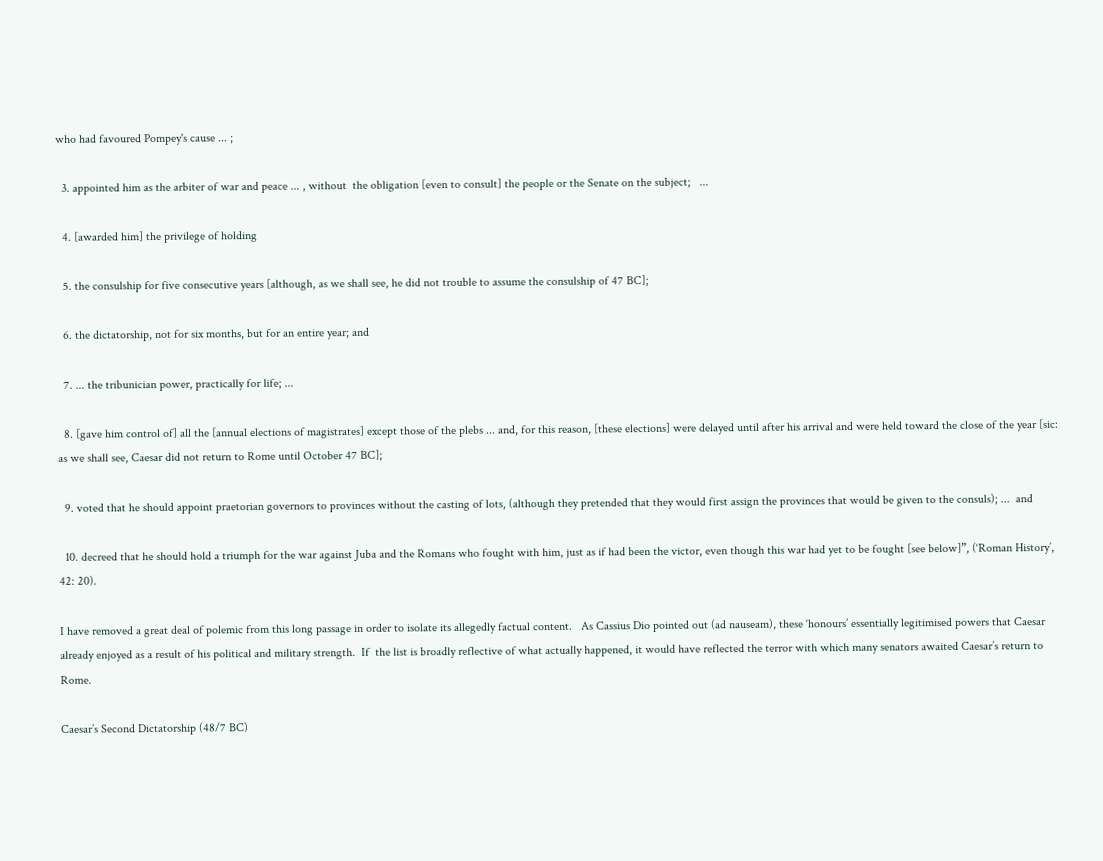who had favoured Pompey's cause ... ;

  3. appointed him as the arbiter of war and peace ... , without  the obligation [even to consult] the people or the Senate on the subject;   ...

  4. [awarded him] the privilege of holding

  5. the consulship for five consecutive years [although, as we shall see, he did not trouble to assume the consulship of 47 BC];

  6. the dictatorship, not for six months, but for an entire year; and

  7. ... the tribunician power, practically for life; ...

  8. [gave him control of] all the [annual elections of magistrates] except those of the plebs ... and, for this reason, [these elections] were delayed until after his arrival and were held toward the close of the year [sic: as we shall see, Caesar did not return to Rome until October 47 BC];

  9. voted that he should appoint praetorian governors to provinces without the casting of lots, (although they pretended that they would first assign the provinces that would be given to the consuls); ...  and

  10. decreed that he should hold a triumph for the war against Juba and the Romans who fought with him, just as if had been the victor, even though this war had yet to be fought [see below]”, (‘Roman History’, 42: 20).

I have removed a great deal of polemic from this long passage in order to isolate its allegedly factual content.   As Cassius Dio pointed out (ad nauseam), these ‘honours’ essentially legitimised powers that Caesar already enjoyed as a result of his political and military strength.  If  the list is broadly reflective of what actually happened, it would have reflected the terror with which many senators awaited Caesar’s return to Rome.

Caesar’s Second Dictatorship (48/7 BC)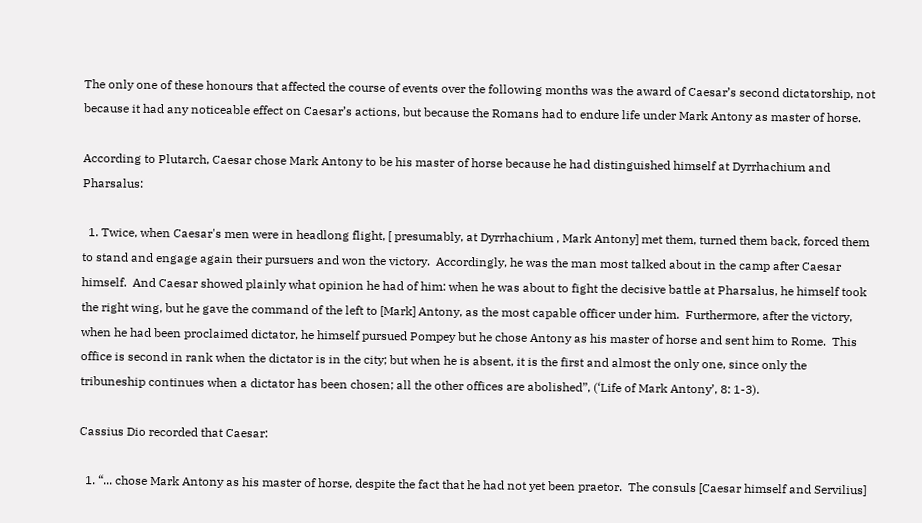The only one of these honours that affected the course of events over the following months was the award of Caesar’s second dictatorship, not because it had any noticeable effect on Caesar’s actions, but because the Romans had to endure life under Mark Antony as master of horse.

According to Plutarch, Caesar chose Mark Antony to be his master of horse because he had distinguished himself at Dyrrhachium and Pharsalus:

  1. Twice, when Caesar's men were in headlong flight, [ presumably, at Dyrrhachium , Mark Antony] met them, turned them back, forced them to stand and engage again their pursuers and won the victory.  Accordingly, he was the man most talked about in the camp after Caesar himself.  And Caesar showed plainly what opinion he had of him: when he was about to fight the decisive battle at Pharsalus, he himself took the right wing, but he gave the command of the left to [Mark] Antony, as the most capable officer under him.  Furthermore, after the victory, when he had been proclaimed dictator, he himself pursued Pompey but he chose Antony as his master of horse and sent him to Rome.  This office is second in rank when the dictator is in the city; but when he is absent, it is the first and almost the only one, since only the tribuneship continues when a dictator has been chosen; all the other offices are abolished”, (‘Life of Mark Antony’, 8: 1-3).

Cassius Dio recorded that Caesar:

  1. “... chose Mark Antony as his master of horse, despite the fact that he had not yet been praetor.  The consuls [Caesar himself and Servilius]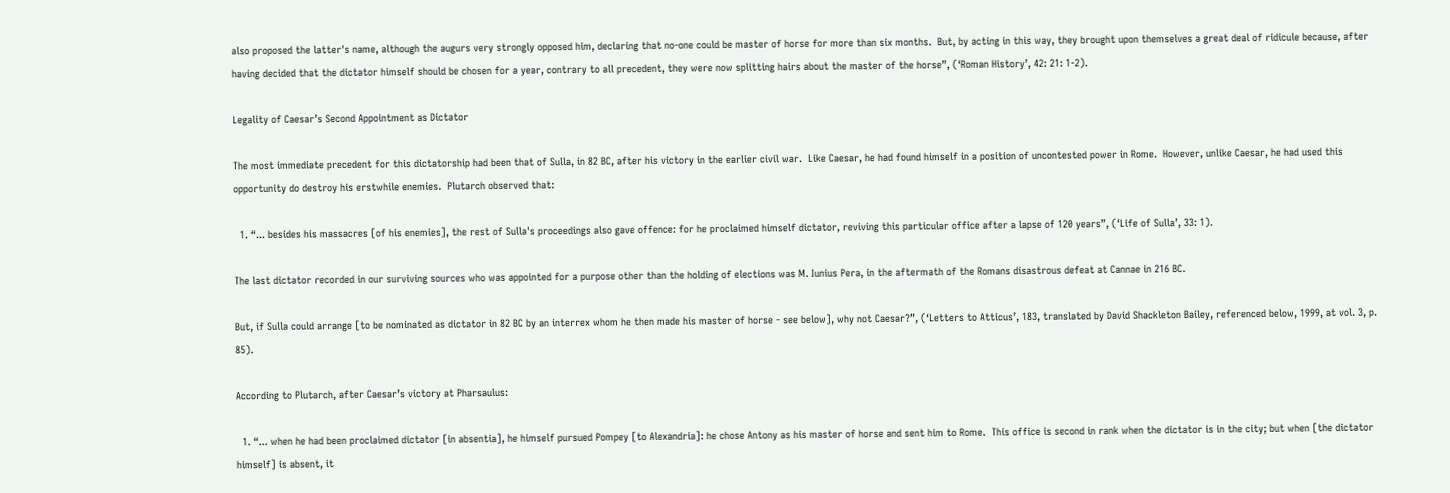also proposed the latter's name, although the augurs very strongly opposed him, declaring that no-one could be master of horse for more than six months.  But, by acting in this way, they brought upon themselves a great deal of ridicule because, after having decided that the dictator himself should be chosen for a year, contrary to all precedent, they were now splitting hairs about the master of the horse”, (‘Roman History’, 42: 21: 1-2).

Legality of Caesar’s Second Appointment as Dictator

The most immediate precedent for this dictatorship had been that of Sulla, in 82 BC, after his victory in the earlier civil war.  Like Caesar, he had found himself in a position of uncontested power in Rome.  However, unlike Caesar, he had used this opportunity do destroy his erstwhile enemies.  Plutarch observed that:

  1. “... besides his massacres [of his enemies], the rest of Sulla's proceedings also gave offence: for he proclaimed himself dictator, reviving this particular office after a lapse of 120 years”, (‘Life of Sulla’, 33: 1).

The last dictator recorded in our surviving sources who was appointed for a purpose other than the holding of elections was M. Iunius Pera, in the aftermath of the Romans disastrous defeat at Cannae in 216 BC.

But, if Sulla could arrange [to be nominated as dictator in 82 BC by an interrex whom he then made his master of horse - see below], why not Caesar?”, (‘Letters to Atticus’, 183, translated by David Shackleton Bailey, referenced below, 1999, at vol. 3, p. 85).

According to Plutarch, after Caesar’s victory at Pharsaulus:

  1. “... when he had been proclaimed dictator [in absentia], he himself pursued Pompey [to Alexandria]: he chose Antony as his master of horse and sent him to Rome.  This office is second in rank when the dictator is in the city; but when [the dictator himself] is absent, it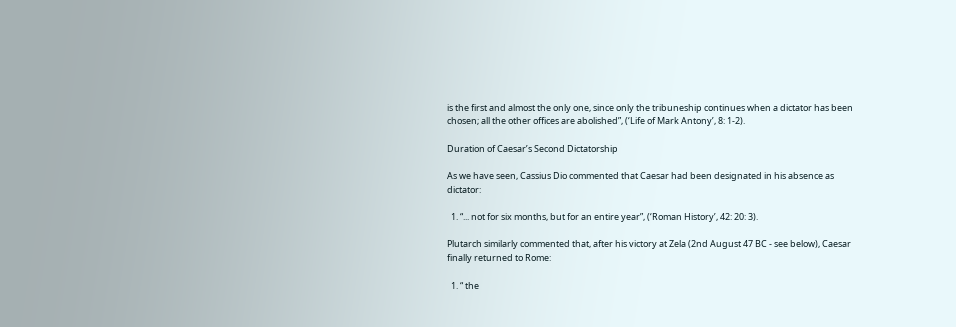is the first and almost the only one, since only the tribuneship continues when a dictator has been chosen; all the other offices are abolished”, (‘Life of Mark Antony’, 8: 1-2).

Duration of Caesar’s Second Dictatorship

As we have seen, Cassius Dio commented that Caesar had been designated in his absence as dictator:

  1. “... not for six months, but for an entire year”, (‘Roman History’, 42: 20: 3).

Plutarch similarly commented that, after his victory at Zela (2nd August 47 BC - see below), Caesar finally returned to Rome:

  1. “ the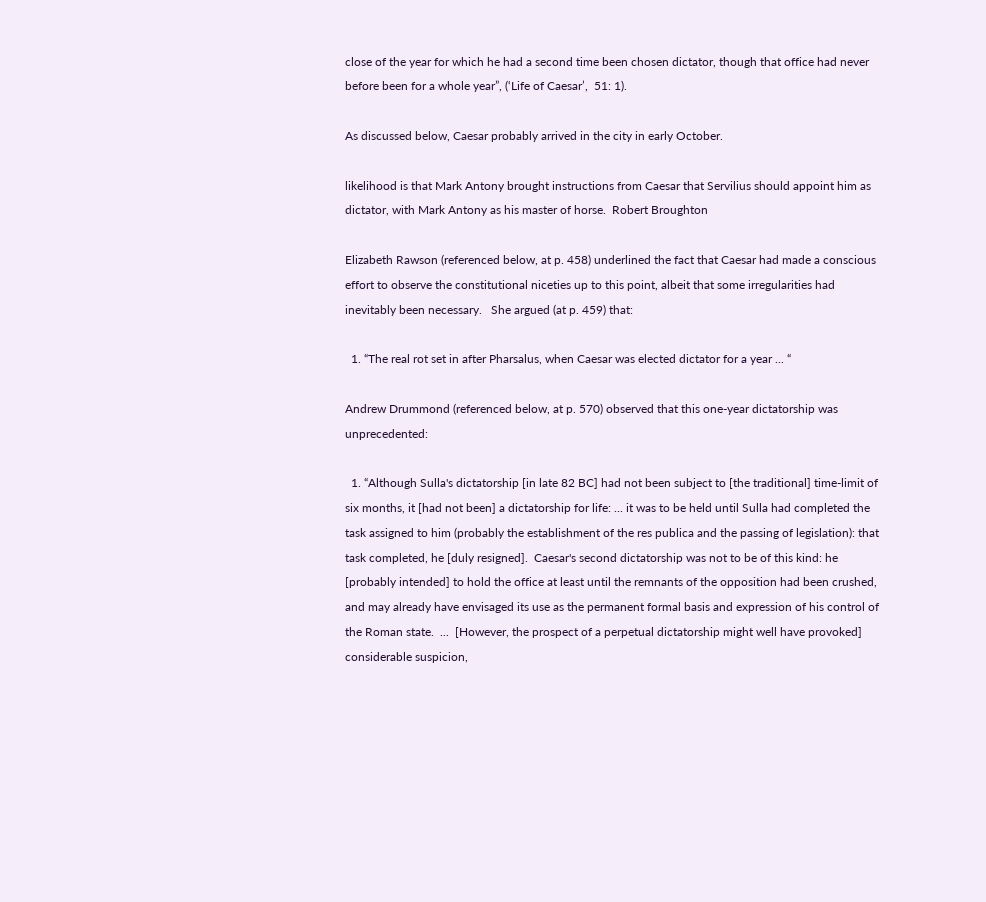close of the year for which he had a second time been chosen dictator, though that office had never before been for a whole year”, (‘Life of Caesar’,  51: 1).

As discussed below, Caesar probably arrived in the city in early October.

likelihood is that Mark Antony brought instructions from Caesar that Servilius should appoint him as dictator, with Mark Antony as his master of horse.  Robert Broughton

Elizabeth Rawson (referenced below, at p. 458) underlined the fact that Caesar had made a conscious effort to observe the constitutional niceties up to this point, albeit that some irregularities had inevitably been necessary.   She argued (at p. 459) that:

  1. “The real rot set in after Pharsalus, when Caesar was elected dictator for a year ... “

Andrew Drummond (referenced below, at p. 570) observed that this one-year dictatorship was unprecedented:

  1. “Although Sulla's dictatorship [in late 82 BC] had not been subject to [the traditional] time-limit of six months, it [had not been] a dictatorship for life: ... it was to be held until Sulla had completed the task assigned to him (probably the establishment of the res publica and the passing of legislation): that task completed, he [duly resigned].  Caesar's second dictatorship was not to be of this kind: he [probably intended] to hold the office at least until the remnants of the opposition had been crushed, and may already have envisaged its use as the permanent formal basis and expression of his control of the Roman state.  ...  [However, the prospect of a perpetual dictatorship might well have provoked] considerable suspicion,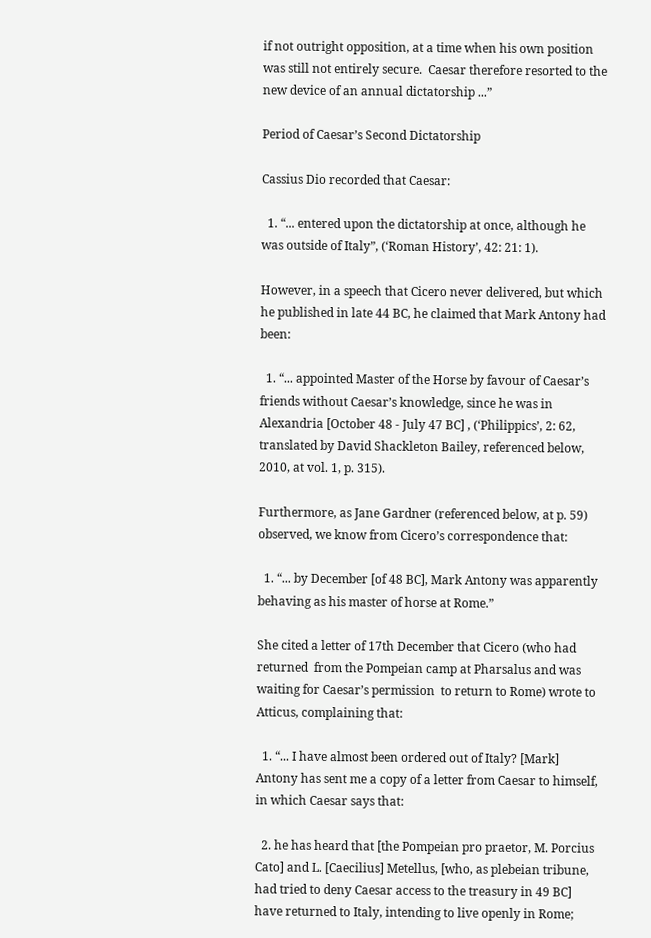if not outright opposition, at a time when his own position was still not entirely secure.  Caesar therefore resorted to the new device of an annual dictatorship ...”

Period of Caesar’s Second Dictatorship

Cassius Dio recorded that Caesar:

  1. “... entered upon the dictatorship at once, although he was outside of Italy”, (‘Roman History’, 42: 21: 1).

However, in a speech that Cicero never delivered, but which he published in late 44 BC, he claimed that Mark Antony had been:

  1. “... appointed Master of the Horse by favour of Caesar’s friends without Caesar’s knowledge, since he was in Alexandria [October 48 - July 47 BC] , (‘Philippics’, 2: 62, translated by David Shackleton Bailey, referenced below, 2010, at vol. 1, p. 315).

Furthermore, as Jane Gardner (referenced below, at p. 59) observed, we know from Cicero’s correspondence that:

  1. “... by December [of 48 BC], Mark Antony was apparently behaving as his master of horse at Rome.”

She cited a letter of 17th December that Cicero (who had returned  from the Pompeian camp at Pharsalus and was waiting for Caesar’s permission  to return to Rome) wrote to Atticus, complaining that:

  1. “... I have almost been ordered out of Italy? [Mark] Antony has sent me a copy of a letter from Caesar to himself, in which Caesar says that:

  2. he has heard that [the Pompeian pro praetor, M. Porcius Cato] and L. [Caecilius] Metellus, [who, as plebeian tribune, had tried to deny Caesar access to the treasury in 49 BC]  have returned to Italy, intending to live openly in Rome;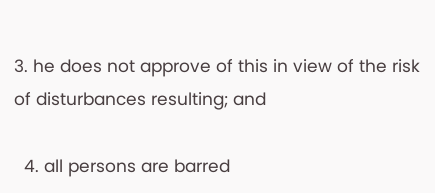3. he does not approve of this in view of the risk of disturbances resulting; and

  4. all persons are barred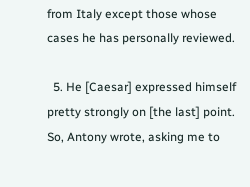from Italy except those whose cases he has personally reviewed.

  5. He [Caesar] expressed himself pretty strongly on [the last] point.  So, Antony wrote, asking me to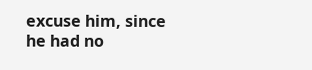excuse him, since he had no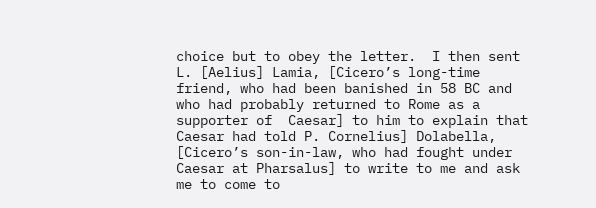choice but to obey the letter.  I then sent L. [Aelius] Lamia, [Cicero’s long-time friend, who had been banished in 58 BC and who had probably returned to Rome as a supporter of  Caesar] to him to explain that Caesar had told P. Cornelius] Dolabella, [Cicero’s son-in-law, who had fought under Caesar at Pharsalus] to write to me and ask me to come to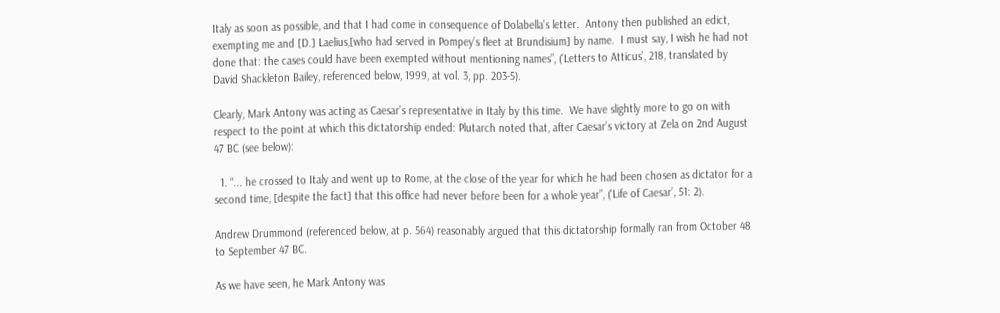Italy as soon as possible, and that I had come in consequence of Dolabella’s letter.  Antony then published an edict, exempting me and [D.] Laelius,[who had served in Pompey’s fleet at Brundisium] by name.  I must say, I wish he had not done that: the cases could have been exempted without mentioning names”, (‘Letters to Atticus’, 218, translated by David Shackleton Bailey, referenced below, 1999, at vol. 3, pp. 203-5).

Clearly, Mark Antony was acting as Caesar’s representative in Italy by this time.  We have slightly more to go on with respect to the point at which this dictatorship ended: Plutarch noted that, after Caesar’s victory at Zela on 2nd August 47 BC (see below):

  1. “... he crossed to Italy and went up to Rome, at the close of the year for which he had been chosen as dictator for a second time, [despite the fact] that this office had never before been for a whole year”, (‘Life of Caesar’, 51: 2).

Andrew Drummond (referenced below, at p. 564) reasonably argued that this dictatorship formally ran from October 48 to September 47 BC.

As we have seen, he Mark Antony was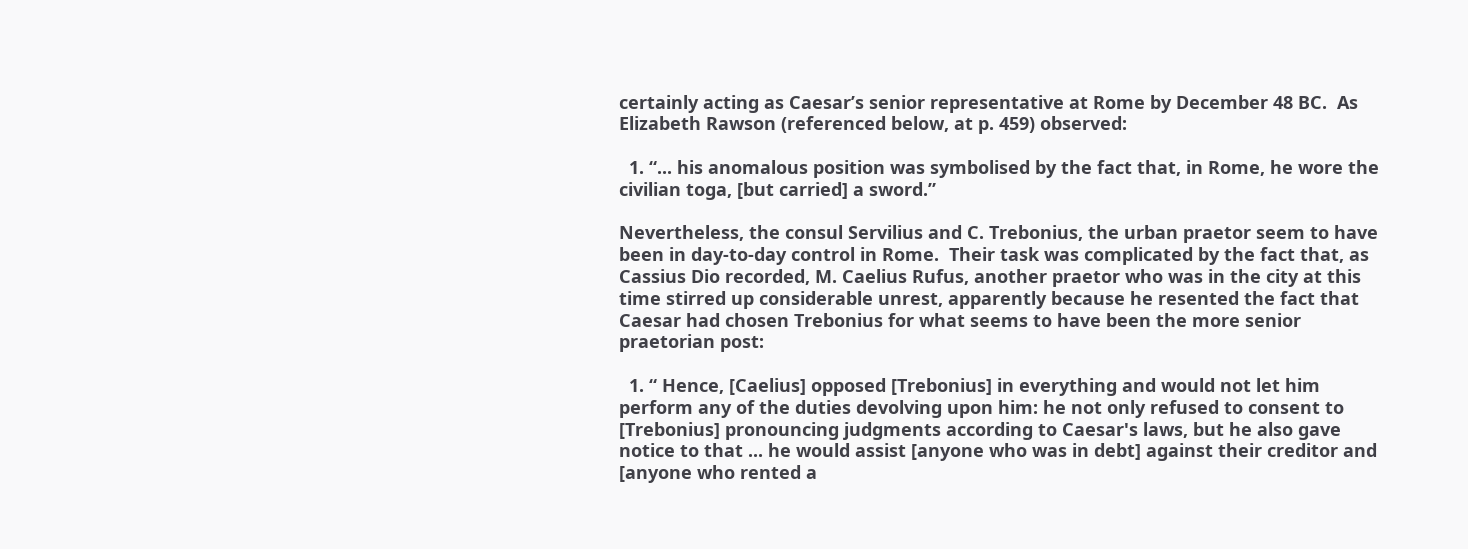certainly acting as Caesar’s senior representative at Rome by December 48 BC.  As Elizabeth Rawson (referenced below, at p. 459) observed:

  1. “... his anomalous position was symbolised by the fact that, in Rome, he wore the civilian toga, [but carried] a sword.”

Nevertheless, the consul Servilius and C. Trebonius, the urban praetor seem to have been in day-to-day control in Rome.  Their task was complicated by the fact that, as Cassius Dio recorded, M. Caelius Rufus, another praetor who was in the city at this time stirred up considerable unrest, apparently because he resented the fact that Caesar had chosen Trebonius for what seems to have been the more senior praetorian post:

  1. “ Hence, [Caelius] opposed [Trebonius] in everything and would not let him perform any of the duties devolving upon him: he not only refused to consent to [Trebonius] pronouncing judgments according to Caesar's laws, but he also gave notice to that ... he would assist [anyone who was in debt] against their creditor and [anyone who rented a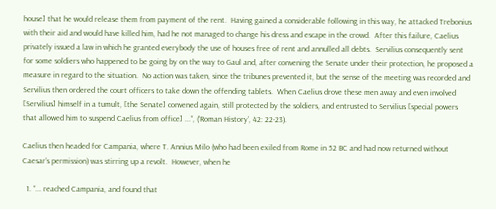house] that he would release them from payment of the rent.  Having gained a considerable following in this way, he attacked Trebonius with their aid and would have killed him, had he not managed to change his dress and escape in the crowd.  After this failure, Caelius privately issued a law in which he granted everybody the use of houses free of rent and annulled all debts.  Servilius consequently sent for some soldiers who happened to be going by on the way to Gaul and, after convening the Senate under their protection, he proposed a measure in regard to the situation.  No action was taken, since the tribunes prevented it, but the sense of the meeting was recorded and Servilius then ordered the court officers to take down the offending tablets.  When Caelius drove these men away and even involved [Servilius] himself in a tumult, [the Senate] convened again, still protected by the soldiers, and entrusted to Servilius [special powers that allowed him to suspend Caelius from office] ...”, (‘Roman History’, 42: 22-23).

Caelius then headed for Campania, where T. Annius Milo (who had been exiled from Rome in 52 BC and had now returned without Caesar’s permission) was stirring up a revolt.  However, when he

  1. “... reached Campania, and found that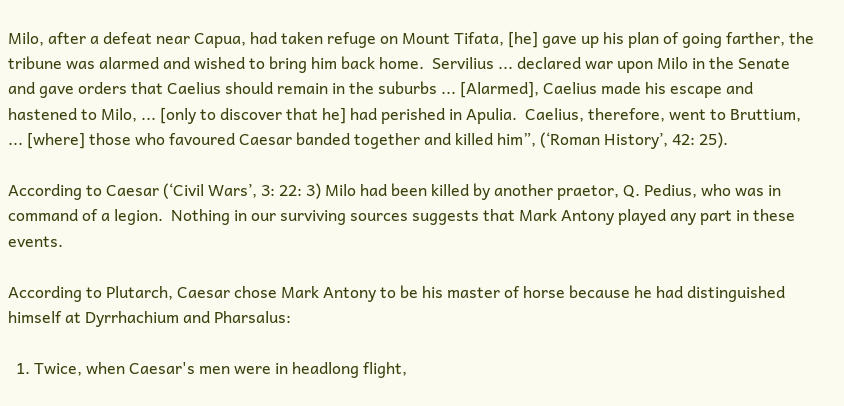Milo, after a defeat near Capua, had taken refuge on Mount Tifata, [he] gave up his plan of going farther, the tribune was alarmed and wished to bring him back home.  Servilius ... declared war upon Milo in the Senate and gave orders that Caelius should remain in the suburbs ... [Alarmed], Caelius made his escape and hastened to Milo, ... [only to discover that he] had perished in Apulia.  Caelius, therefore, went to Bruttium, ... [where] those who favoured Caesar banded together and killed him”, (‘Roman History’, 42: 25).

According to Caesar (‘Civil Wars’, 3: 22: 3) Milo had been killed by another praetor, Q. Pedius, who was in command of a legion.  Nothing in our surviving sources suggests that Mark Antony played any part in these events.

According to Plutarch, Caesar chose Mark Antony to be his master of horse because he had distinguished himself at Dyrrhachium and Pharsalus:

  1. Twice, when Caesar's men were in headlong flight,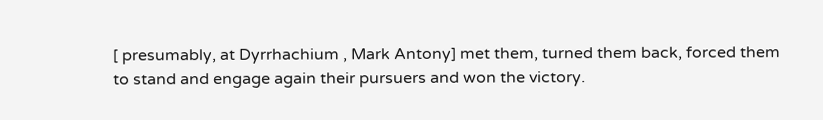[ presumably, at Dyrrhachium , Mark Antony] met them, turned them back, forced them to stand and engage again their pursuers and won the victory.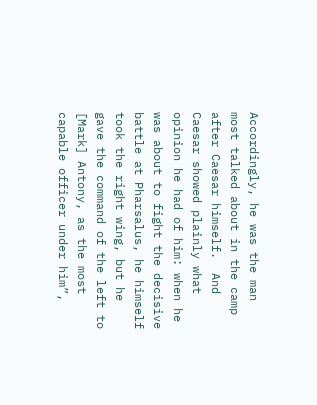Accordingly, he was the man most talked about in the camp after Caesar himself.  And Caesar showed plainly what opinion he had of him: when he was about to fight the decisive battle at Pharsalus, he himself took the right wing, but he gave the command of the left to [Mark] Antony, as the most capable officer under him”,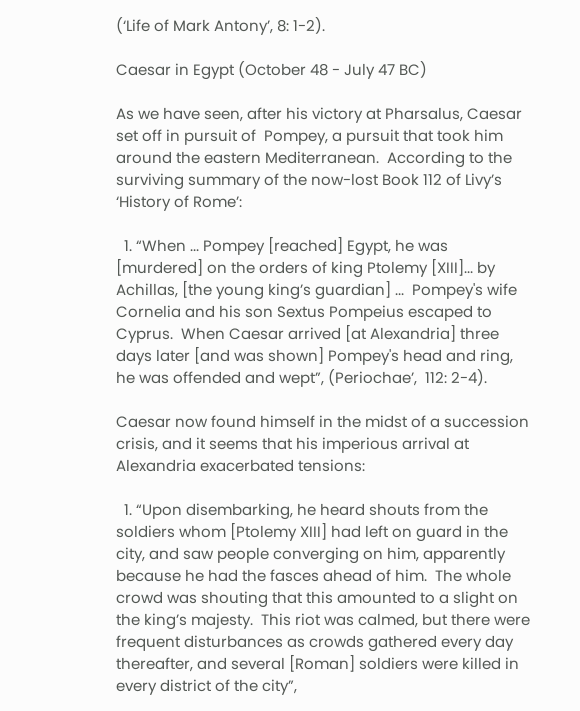(‘Life of Mark Antony’, 8: 1-2).

Caesar in Egypt (October 48 - July 47 BC)

As we have seen, after his victory at Pharsalus, Caesar set off in pursuit of  Pompey, a pursuit that took him around the eastern Mediterranean.  According to the surviving summary of the now-lost Book 112 of Livy’s ‘History of Rome’:

  1. “When ... Pompey [reached] Egypt, he was [murdered] on the orders of king Ptolemy [XIII]... by Achillas, [the young king’s guardian] ...  Pompey's wife Cornelia and his son Sextus Pompeius escaped to Cyprus.  When Caesar arrived [at Alexandria] three days later [and was shown] Pompey's head and ring, he was offended and wept”, (Periochae’,  112: 2-4).

Caesar now found himself in the midst of a succession crisis, and it seems that his imperious arrival at Alexandria exacerbated tensions:

  1. “Upon disembarking, he heard shouts from the soldiers whom [Ptolemy XIII] had left on guard in the city, and saw people converging on him, apparently because he had the fasces ahead of him.  The whole crowd was shouting that this amounted to a slight on the king’s majesty.  This riot was calmed, but there were frequent disturbances as crowds gathered every day thereafter, and several [Roman] soldiers were killed in every district of the city”,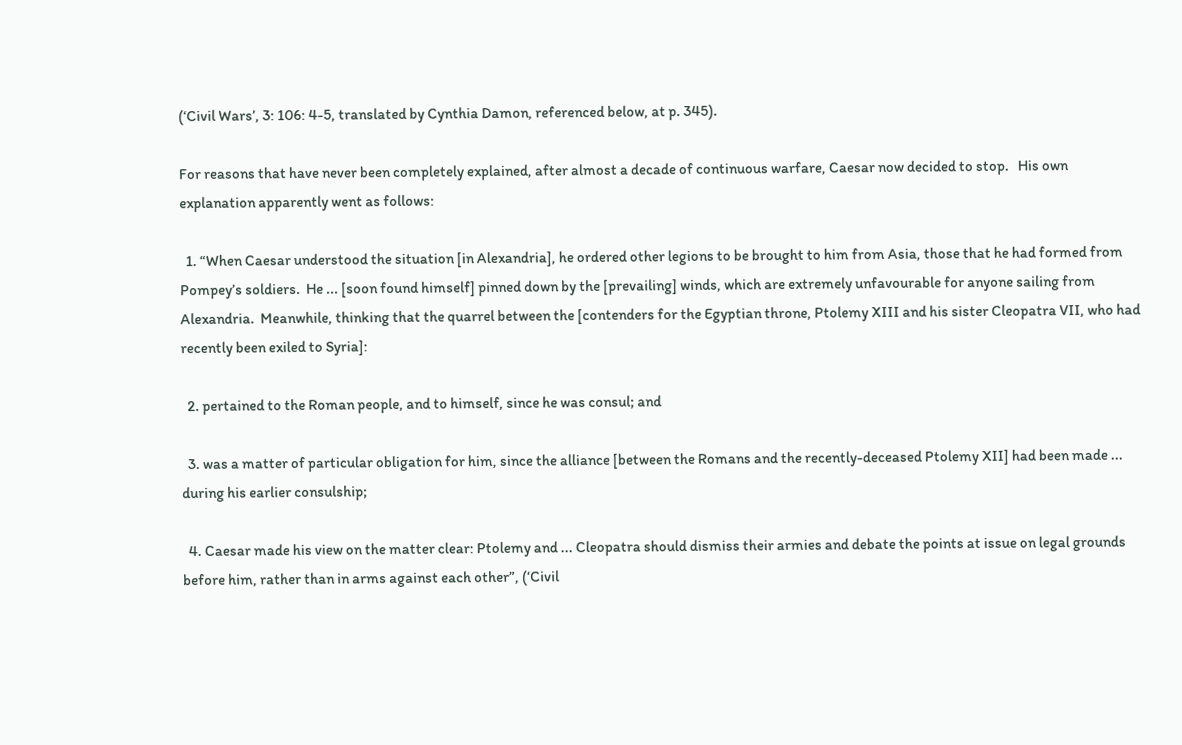(‘Civil Wars’, 3: 106: 4-5, translated by Cynthia Damon, referenced below, at p. 345).

For reasons that have never been completely explained, after almost a decade of continuous warfare, Caesar now decided to stop.   His own explanation apparently went as follows:

  1. “When Caesar understood the situation [in Alexandria], he ordered other legions to be brought to him from Asia, those that he had formed from Pompey’s soldiers.  He ... [soon found himself] pinned down by the [prevailing] winds, which are extremely unfavourable for anyone sailing from Alexandria.  Meanwhile, thinking that the quarrel between the [contenders for the Egyptian throne, Ptolemy XIII and his sister Cleopatra VII, who had recently been exiled to Syria]:

  2. pertained to the Roman people, and to himself, since he was consul; and

  3. was a matter of particular obligation for him, since the alliance [between the Romans and the recently-deceased Ptolemy XII] had been made ... during his earlier consulship;

  4. Caesar made his view on the matter clear: Ptolemy and ... Cleopatra should dismiss their armies and debate the points at issue on legal grounds before him, rather than in arms against each other”, (‘Civil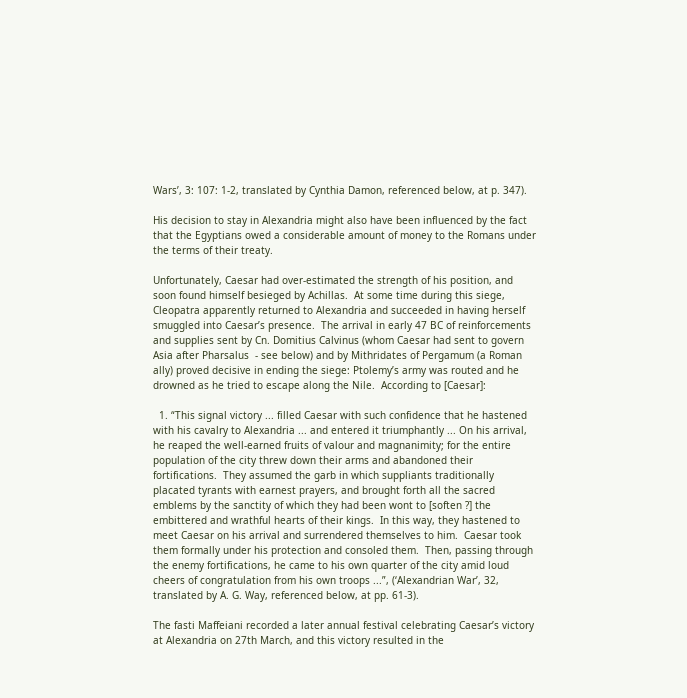Wars’, 3: 107: 1-2, translated by Cynthia Damon, referenced below, at p. 347).

His decision to stay in Alexandria might also have been influenced by the fact that the Egyptians owed a considerable amount of money to the Romans under the terms of their treaty.

Unfortunately, Caesar had over-estimated the strength of his position, and soon found himself besieged by Achillas.  At some time during this siege, Cleopatra apparently returned to Alexandria and succeeded in having herself smuggled into Caesar’s presence.  The arrival in early 47 BC of reinforcements and supplies sent by Cn. Domitius Calvinus (whom Caesar had sent to govern Asia after Pharsalus  - see below) and by Mithridates of Pergamum (a Roman ally) proved decisive in ending the siege: Ptolemy’s army was routed and he drowned as he tried to escape along the Nile.  According to [Caesar]:

  1. “This signal victory ... filled Caesar with such confidence that he hastened with his cavalry to Alexandria ... and entered it triumphantly ... On his arrival, he reaped the well-earned fruits of valour and magnanimity; for the entire population of the city threw down their arms and abandoned their fortifications.  They assumed the garb in which suppliants traditionally placated tyrants with earnest prayers, and brought forth all the sacred emblems by the sanctity of which they had been wont to [soften ?] the embittered and wrathful hearts of their kings.  In this way, they hastened to meet Caesar on his arrival and surrendered themselves to him.  Caesar took them formally under his protection and consoled them.  Then, passing through the enemy fortifications, he came to his own quarter of the city amid loud cheers of congratulation from his own troops ...”, (‘Alexandrian War’, 32, translated by A. G. Way, referenced below, at pp. 61-3).

The fasti Maffeiani recorded a later annual festival celebrating Caesar’s victory at Alexandria on 27th March, and this victory resulted in the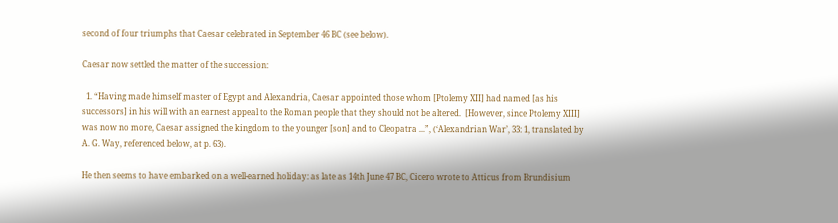second of four triumphs that Caesar celebrated in September 46 BC (see below).

Caesar now settled the matter of the succession:

  1. “Having made himself master of Egypt and Alexandria, Caesar appointed those whom [Ptolemy XII] had named [as his successors] in his will with an earnest appeal to the Roman people that they should not be altered.  [However, since Ptolemy XIII] was now no more, Caesar assigned the kingdom to the younger [son] and to Cleopatra ...”, (‘Alexandrian War’, 33: 1, translated by A. G. Way, referenced below, at p. 63).

He then seems to have embarked on a well-earned holiday: as late as 14th June 47 BC, Cicero wrote to Atticus from Brundisium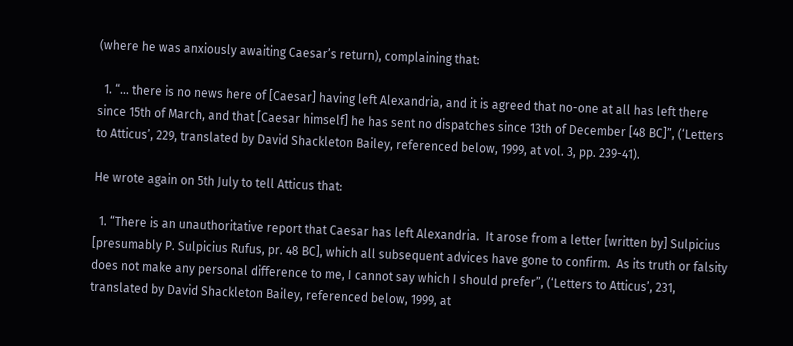(where he was anxiously awaiting Caesar’s return), complaining that:

  1. “... there is no news here of [Caesar] having left Alexandria, and it is agreed that no-one at all has left there since 15th of March, and that [Caesar himself] he has sent no dispatches since 13th of December [48 BC]”, (‘Letters to Atticus’, 229, translated by David Shackleton Bailey, referenced below, 1999, at vol. 3, pp. 239-41).

He wrote again on 5th July to tell Atticus that:

  1. “There is an unauthoritative report that Caesar has left Alexandria.  It arose from a letter [written by] Sulpicius [presumably P. Sulpicius Rufus, pr. 48 BC], which all subsequent advices have gone to confirm.  As its truth or falsity does not make any personal difference to me, I cannot say which I should prefer”, (‘Letters to Atticus’, 231, translated by David Shackleton Bailey, referenced below, 1999, at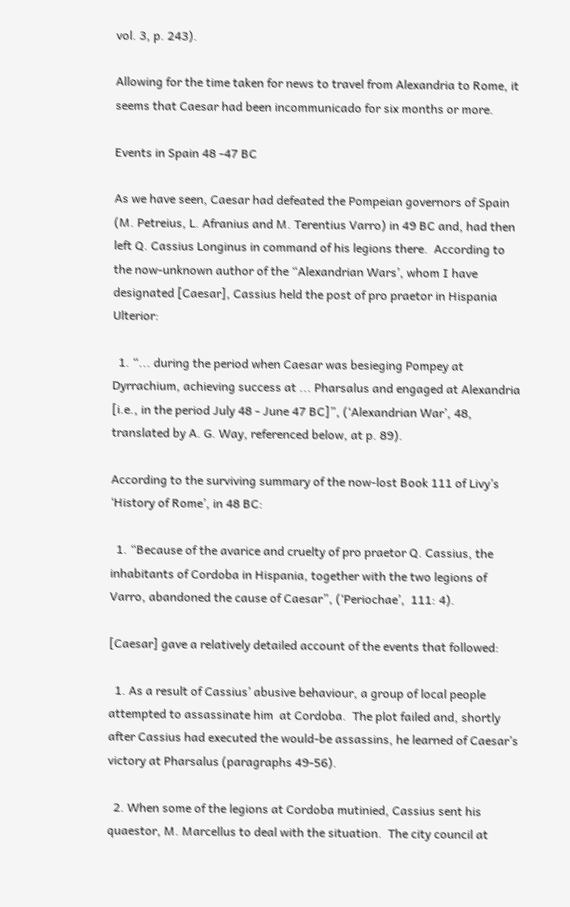vol. 3, p. 243).

Allowing for the time taken for news to travel from Alexandria to Rome, it seems that Caesar had been incommunicado for six months or more.

Events in Spain 48 -47 BC

As we have seen, Caesar had defeated the Pompeian governors of Spain (M. Petreius, L. Afranius and M. Terentius Varro) in 49 BC and, had then left Q. Cassius Longinus in command of his legions there.  According to the now-unknown author of the “Alexandrian Wars’, whom I have designated [Caesar], Cassius held the post of pro praetor in Hispania Ulterior:

  1. “... during the period when Caesar was besieging Pompey at Dyrrachium, achieving success at ... Pharsalus and engaged at Alexandria [i.e., in the period July 48 - June 47 BC]”, (‘Alexandrian War’, 48, translated by A. G. Way, referenced below, at p. 89).

According to the surviving summary of the now-lost Book 111 of Livy’s ‘History of Rome’, in 48 BC:

  1. “Because of the avarice and cruelty of pro praetor Q. Cassius, the inhabitants of Cordoba in Hispania, together with the two legions of Varro, abandoned the cause of Caesar”, (‘Periochae’,  111: 4).

[Caesar] gave a relatively detailed account of the events that followed:

  1. As a result of Cassius’ abusive behaviour, a group of local people attempted to assassinate him  at Cordoba.  The plot failed and, shortly after Cassius had executed the would-be assassins, he learned of Caesar’s victory at Pharsalus (paragraphs 49-56).

  2. When some of the legions at Cordoba mutinied, Cassius sent his quaestor, M. Marcellus to deal with the situation.  The city council at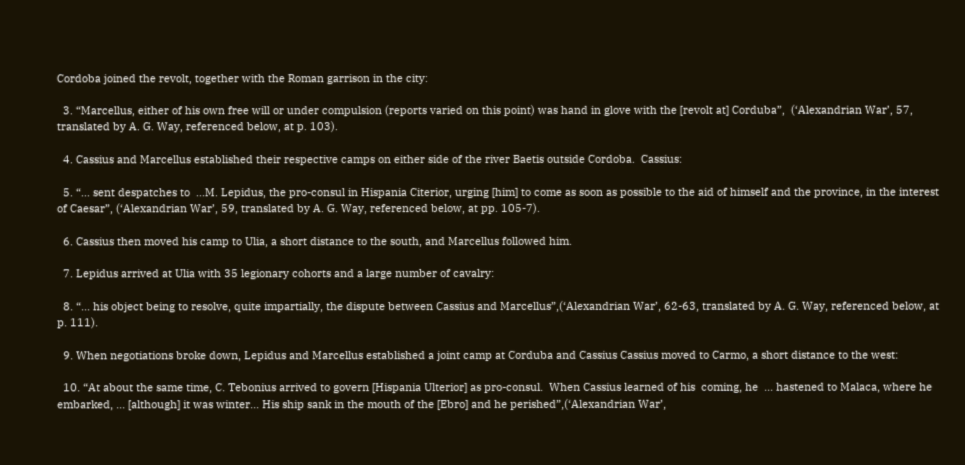Cordoba joined the revolt, together with the Roman garrison in the city:

  3. “Marcellus, either of his own free will or under compulsion (reports varied on this point) was hand in glove with the [revolt at] Corduba”,  (‘Alexandrian War’, 57, translated by A. G. Way, referenced below, at p. 103).

  4. Cassius and Marcellus established their respective camps on either side of the river Baetis outside Cordoba.  Cassius:

  5. “... sent despatches to  ...M. Lepidus, the pro-consul in Hispania Citerior, urging [him] to come as soon as possible to the aid of himself and the province, in the interest of Caesar”, (‘Alexandrian War’, 59, translated by A. G. Way, referenced below, at pp. 105-7).

  6. Cassius then moved his camp to Ulia, a short distance to the south, and Marcellus followed him.

  7. Lepidus arrived at Ulia with 35 legionary cohorts and a large number of cavalry:

  8. “... his object being to resolve, quite impartially, the dispute between Cassius and Marcellus”,(‘Alexandrian War’, 62-63, translated by A. G. Way, referenced below, at p. 111).

  9. When negotiations broke down, Lepidus and Marcellus established a joint camp at Corduba and Cassius Cassius moved to Carmo, a short distance to the west:

  10. “At about the same time, C. Tebonius arrived to govern [Hispania Ulterior] as pro-consul.  When Cassius learned of his  coming, he  ... hastened to Malaca, where he embarked, ... [although] it was winter... His ship sank in the mouth of the [Ebro] and he perished”,(‘Alexandrian War’,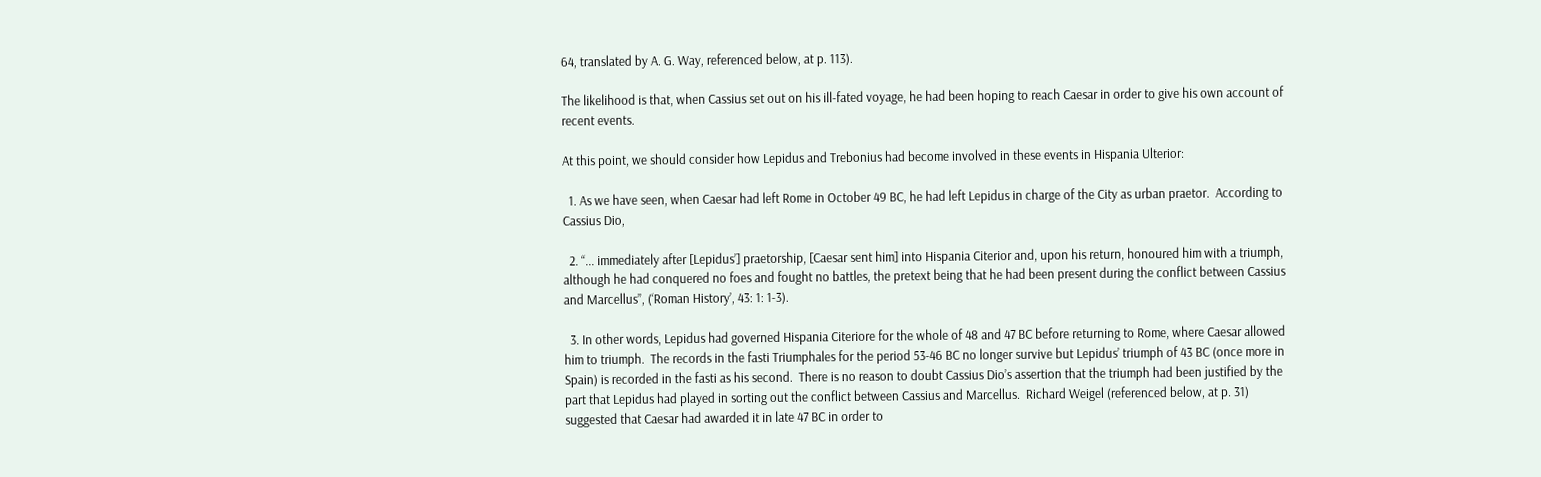64, translated by A. G. Way, referenced below, at p. 113).

The likelihood is that, when Cassius set out on his ill-fated voyage, he had been hoping to reach Caesar in order to give his own account of recent events.

At this point, we should consider how Lepidus and Trebonius had become involved in these events in Hispania Ulterior:

  1. As we have seen, when Caesar had left Rome in October 49 BC, he had left Lepidus in charge of the City as urban praetor.  According to Cassius Dio,

  2. “... immediately after [Lepidus’] praetorship, [Caesar sent him] into Hispania Citerior and, upon his return, honoured him with a triumph, although he had conquered no foes and fought no battles, the pretext being that he had been present during the conflict between Cassius and Marcellus”, (‘Roman History’, 43: 1: 1-3).

  3. In other words, Lepidus had governed Hispania Citeriore for the whole of 48 and 47 BC before returning to Rome, where Caesar allowed him to triumph.  The records in the fasti Triumphales for the period 53-46 BC no longer survive but Lepidus’ triumph of 43 BC (once more in Spain) is recorded in the fasti as his second.  There is no reason to doubt Cassius Dio’s assertion that the triumph had been justified by the part that Lepidus had played in sorting out the conflict between Cassius and Marcellus.  Richard Weigel (referenced below, at p. 31) suggested that Caesar had awarded it in late 47 BC in order to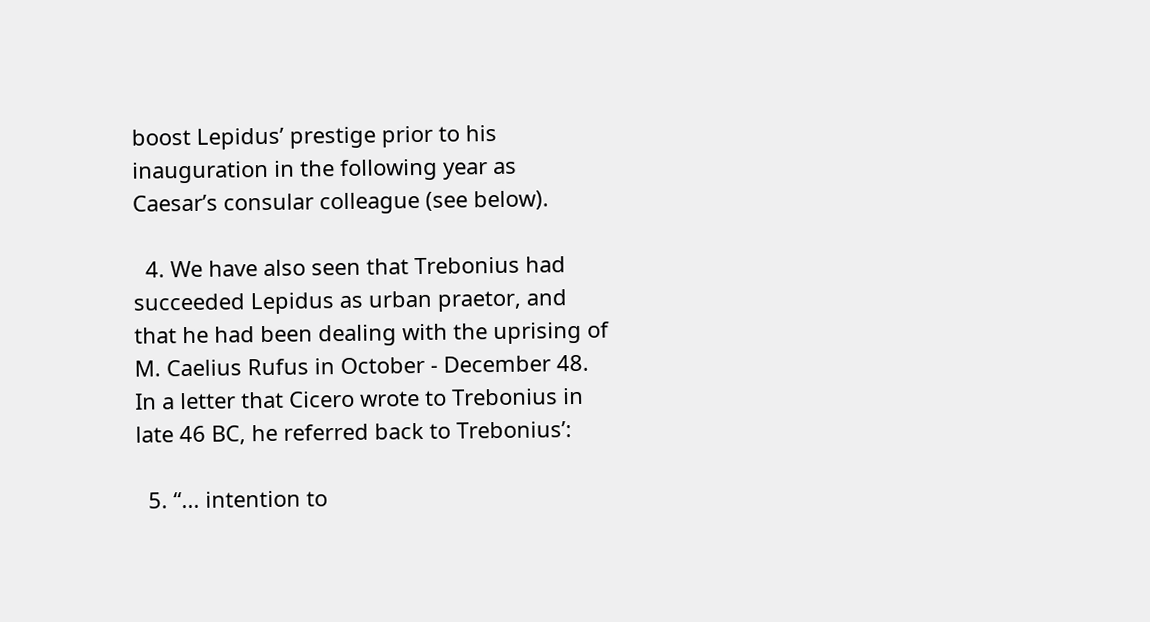boost Lepidus’ prestige prior to his inauguration in the following year as Caesar’s consular colleague (see below).

  4. We have also seen that Trebonius had succeeded Lepidus as urban praetor, and that he had been dealing with the uprising of M. Caelius Rufus in October - December 48.  In a letter that Cicero wrote to Trebonius in late 46 BC, he referred back to Trebonius’:

  5. “... intention to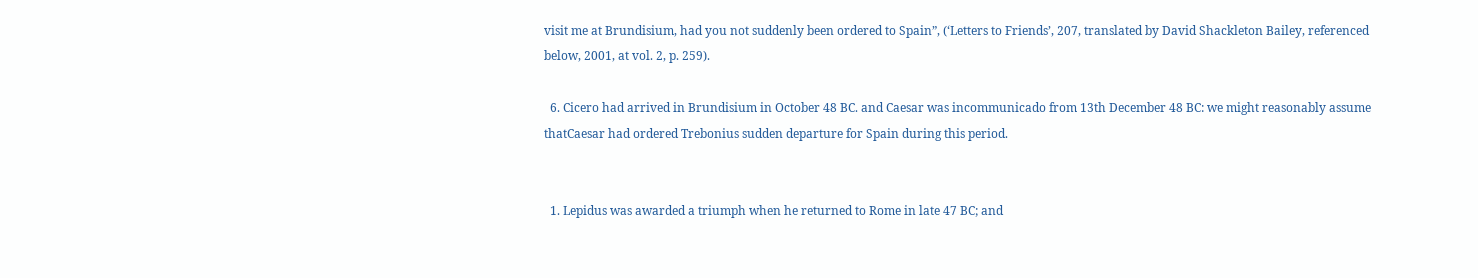visit me at Brundisium, had you not suddenly been ordered to Spain”, (‘Letters to Friends’, 207, translated by David Shackleton Bailey, referenced below, 2001, at vol. 2, p. 259).

  6. Cicero had arrived in Brundisium in October 48 BC. and Caesar was incommunicado from 13th December 48 BC: we might reasonably assume thatCaesar had ordered Trebonius sudden departure for Spain during this period.


  1. Lepidus was awarded a triumph when he returned to Rome in late 47 BC; and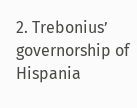2. Trebonius’ governorship of Hispania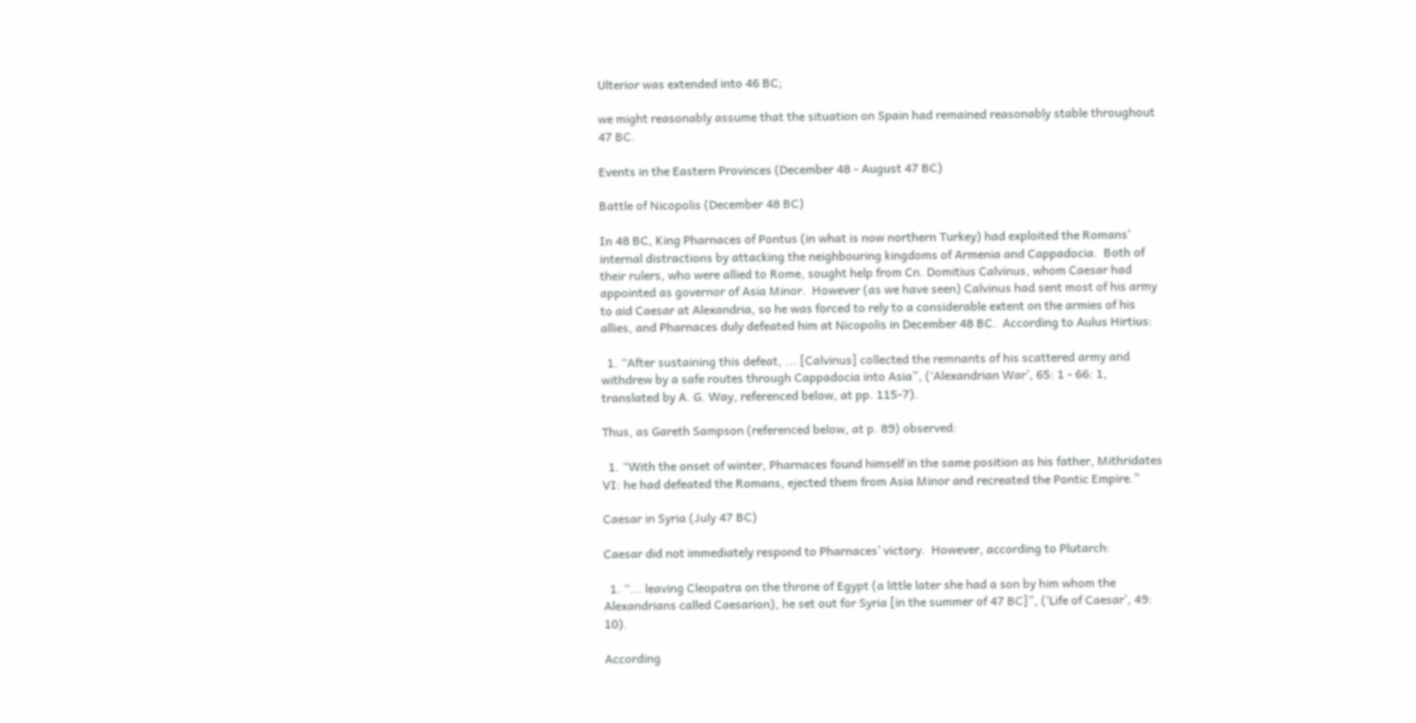Ulterior was extended into 46 BC;

we might reasonably assume that the situation on Spain had remained reasonably stable throughout 47 BC.

Events in the Eastern Provinces (December 48 - August 47 BC)

Battle of Nicopolis (December 48 BC)

In 48 BC, King Pharnaces of Pontus (in what is now northern Turkey) had exploited the Romans’ internal distractions by attacking the neighbouring kingdoms of Armenia and Cappadocia.  Both of their rulers, who were allied to Rome, sought help from Cn. Domitius Calvinus, whom Caesar had appointed as governor of Asia Minor.  However (as we have seen) Calvinus had sent most of his army to aid Caesar at Alexandria, so he was forced to rely to a considerable extent on the armies of his allies, and Pharnaces duly defeated him at Nicopolis in December 48 BC.  According to Aulus Hirtius:

  1. “After sustaining this defeat, ... [Calvinus] collected the remnants of his scattered army and  withdrew by a safe routes through Cappadocia into Asia”, (‘Alexandrian War’, 65: 1 - 66: 1, translated by A. G. Way, referenced below, at pp. 115-7).

Thus, as Gareth Sampson (referenced below, at p. 89) observed:

  1. “With the onset of winter, Pharnaces found himself in the same position as his father, Mithridates VI: he had defeated the Romans, ejected them from Asia Minor and recreated the Pontic Empire.”

Caesar in Syria (July 47 BC)

Caesar did not immediately respond to Pharnaces’ victory.  However, according to Plutarch:

  1. “... leaving Cleopatra on the throne of Egypt (a little later she had a son by him whom the Alexandrians called Caesarion), he set out for Syria [in the summer of 47 BC]”, (‘Life of Caesar’, 49: 10).

According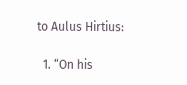to Aulus Hirtius:

  1. “On his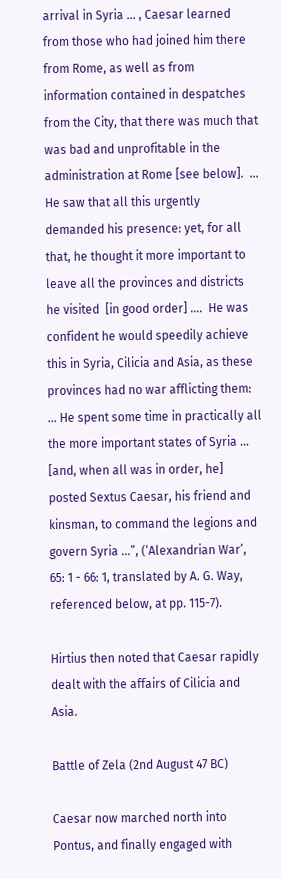arrival in Syria ... , Caesar learned from those who had joined him there from Rome, as well as from information contained in despatches from the City, that there was much that was bad and unprofitable in the administration at Rome [see below].  ... He saw that all this urgently demanded his presence: yet, for all that, he thought it more important to leave all the provinces and districts he visited  [in good order] ....  He was confident he would speedily achieve this in Syria, Cilicia and Asia, as these provinces had no war afflicting them: ... He spent some time in practically all the more important states of Syria ... [and, when all was in order, he] posted Sextus Caesar, his friend and kinsman, to command the legions and govern Syria ...”, (‘Alexandrian War’, 65: 1 - 66: 1, translated by A. G. Way, referenced below, at pp. 115-7).

Hirtius then noted that Caesar rapidly dealt with the affairs of Cilicia and Asia.

Battle of Zela (2nd August 47 BC)

Caesar now marched north into Pontus, and finally engaged with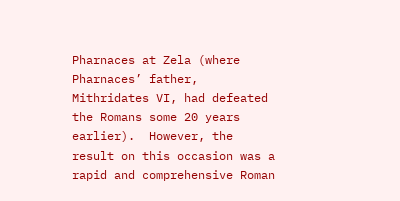Pharnaces at Zela (where Pharnaces’ father, Mithridates VI, had defeated the Romans some 20 years earlier).  However, the result on this occasion was a rapid and comprehensive Roman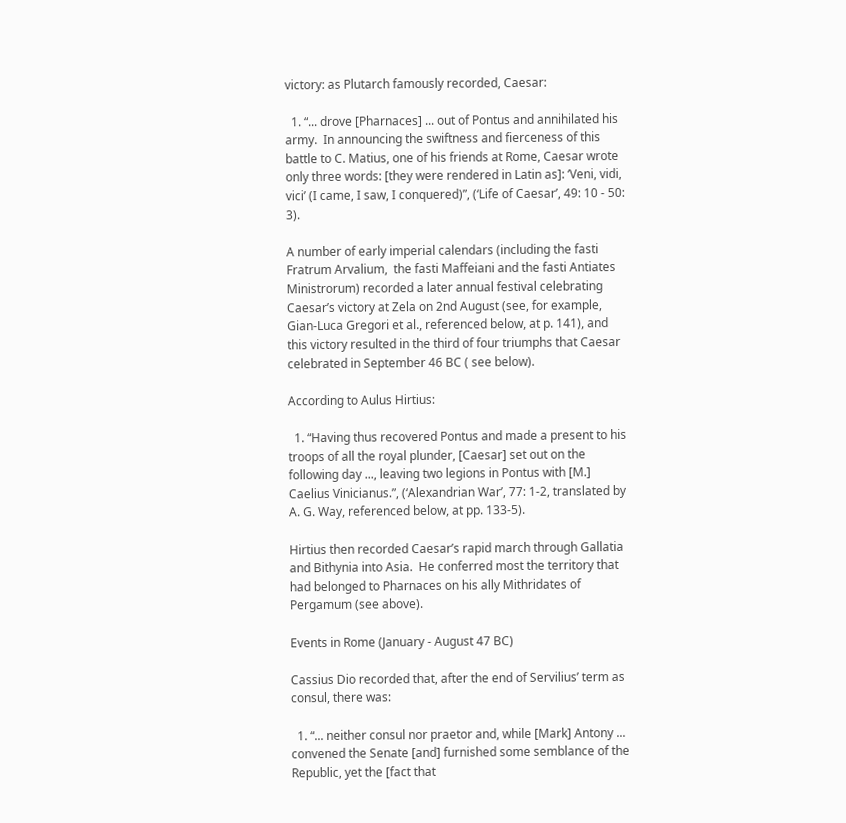victory: as Plutarch famously recorded, Caesar:

  1. “... drove [Pharnaces] ... out of Pontus and annihilated his army.  In announcing the swiftness and fierceness of this battle to C. Matius, one of his friends at Rome, Caesar wrote only three words: [they were rendered in Latin as]: ‘Veni, vidi, vici’ (I came, I saw, I conquered)”, (‘Life of Caesar’, 49: 10 - 50: 3).

A number of early imperial calendars (including the fasti Fratrum Arvalium,  the fasti Maffeiani and the fasti Antiates Ministrorum) recorded a later annual festival celebrating Caesar’s victory at Zela on 2nd August (see, for example, Gian-Luca Gregori et al., referenced below, at p. 141), and this victory resulted in the third of four triumphs that Caesar celebrated in September 46 BC ( see below).

According to Aulus Hirtius:

  1. “Having thus recovered Pontus and made a present to his troops of all the royal plunder, [Caesar] set out on the following day ..., leaving two legions in Pontus with [M.] Caelius Vinicianus.”, (‘Alexandrian War’, 77: 1-2, translated by A. G. Way, referenced below, at pp. 133-5).

Hirtius then recorded Caesar’s rapid march through Gallatia and Bithynia into Asia.  He conferred most the territory that had belonged to Pharnaces on his ally Mithridates of Pergamum (see above).

Events in Rome (January - August 47 BC)

Cassius Dio recorded that, after the end of Servilius’ term as consul, there was:

  1. “... neither consul nor praetor and, while [Mark] Antony ... convened the Senate [and] furnished some semblance of the Republic, yet the [fact that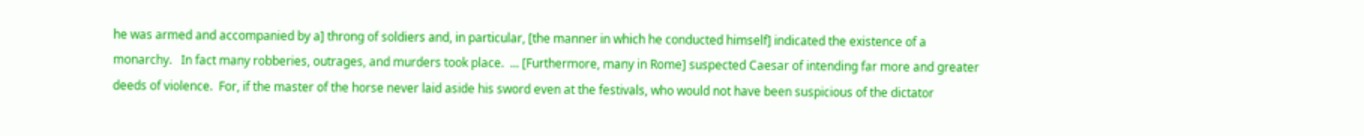he was armed and accompanied by a] throng of soldiers and, in particular, [the manner in which he conducted himself] indicated the existence of a monarchy.   In fact many robberies, outrages, and murders took place.  ... [Furthermore, many in Rome] suspected Caesar of intending far more and greater deeds of violence.  For, if the master of the horse never laid aside his sword even at the festivals, who would not have been suspicious of the dictator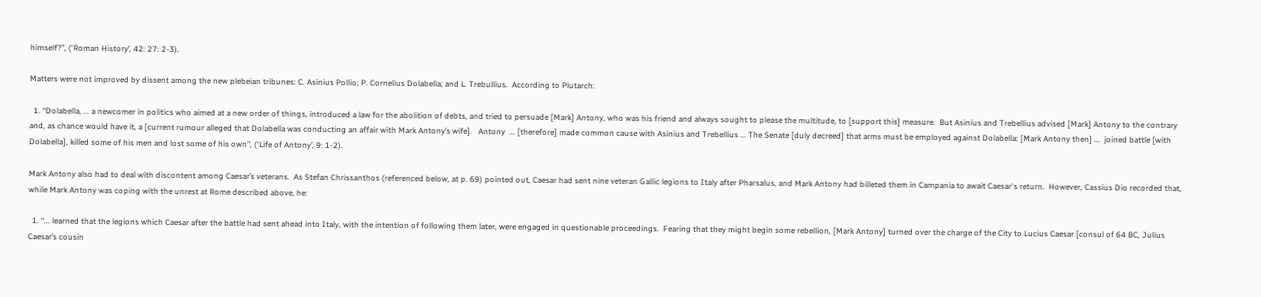himself?”, (‘Roman History’, 42: 27: 2-3).

Matters were not improved by dissent among the new plebeian tribunes: C. Asinius Pollio; P. Cornelius Dolabella; and L. Trebullius.  According to Plutarch:

  1. “Dolabella, ... a newcomer in politics who aimed at a new order of things, introduced a law for the abolition of debts, and tried to persuade [Mark] Antony, who was his friend and always sought to please the multitude, to [support this] measure.  But Asinius and Trebellius advised [Mark] Antony to the contrary and, as chance would have it, a [current rumour alleged that Dolabella was conducting an affair with Mark Antony’s wife].   Antony  ... [therefore] made common cause with Asinius and Trebellius ... The Senate [duly decreed] that arms must be employed against Dolabella: [Mark Antony then] ...  joined battle [with Dolabella], killed some of his men and lost some of his own”, (‘Life of Antony’, 9: 1-2).

Mark Antony also had to deal with discontent among Caesar’s veterans.  As Stefan Chrissanthos (referenced below, at p. 69) pointed out, Caesar had sent nine veteran Gallic legions to Italy after Pharsalus, and Mark Antony had billeted them in Campania to await Caesar's return.  However, Cassius Dio recorded that, while Mark Antony was coping with the unrest at Rome described above, he:

  1. “... learned that the legions which Caesar after the battle had sent ahead into Italy, with the intention of following them later, were engaged in questionable proceedings.  Fearing that they might begin some rebellion, [Mark Antony] turned over the charge of the City to Lucius Caesar [consul of 64 BC, Julius Caesar’s cousin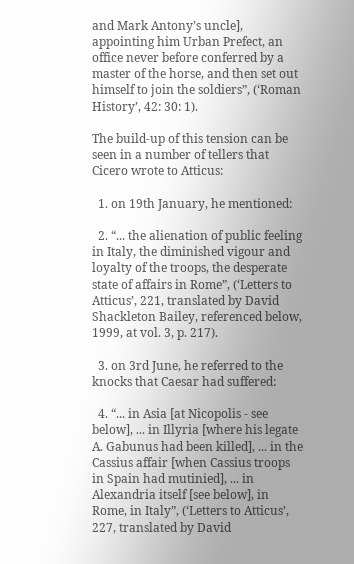and Mark Antony’s uncle], appointing him Urban Prefect, an office never before conferred by a master of the horse, and then set out himself to join the soldiers”, (‘Roman History’, 42: 30: 1).

The build-up of this tension can be seen in a number of tellers that Cicero wrote to Atticus:

  1. on 19th January, he mentioned:

  2. “... the alienation of public feeling in Italy, the diminished vigour and loyalty of the troops, the desperate state of affairs in Rome”, (‘Letters to Atticus’, 221, translated by David Shackleton Bailey, referenced below, 1999, at vol. 3, p. 217).

  3. on 3rd June, he referred to the knocks that Caesar had suffered:

  4. “... in Asia [at Nicopolis - see below], ... in Illyria [where his legate A. Gabunus had been killed], ... in the Cassius affair [when Cassius troops in Spain had mutinied], ... in Alexandria itself [see below], in Rome, in Italy”, (‘Letters to Atticus’, 227, translated by David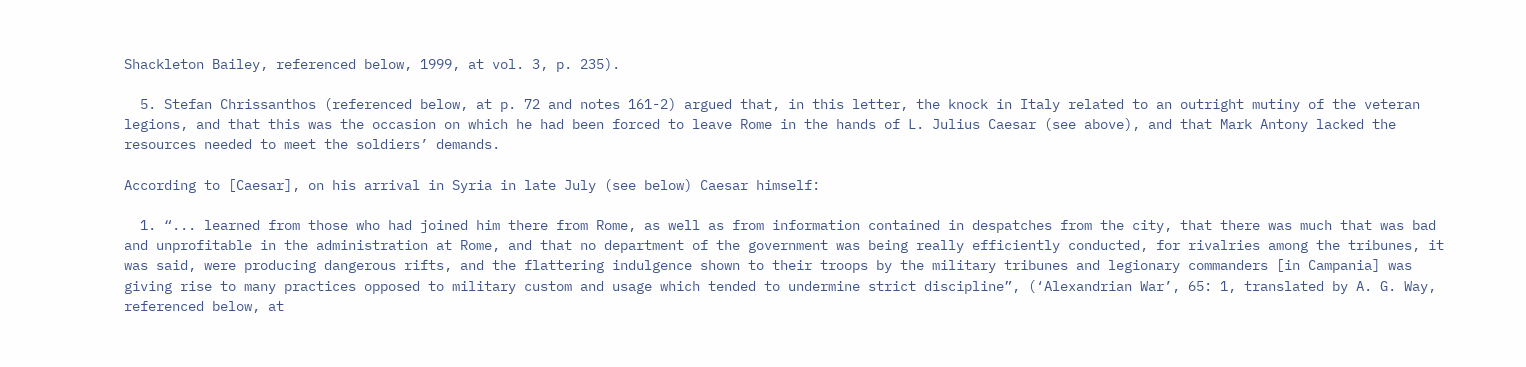Shackleton Bailey, referenced below, 1999, at vol. 3, p. 235).

  5. Stefan Chrissanthos (referenced below, at p. 72 and notes 161-2) argued that, in this letter, the knock in Italy related to an outright mutiny of the veteran legions, and that this was the occasion on which he had been forced to leave Rome in the hands of L. Julius Caesar (see above), and that Mark Antony lacked the resources needed to meet the soldiers’ demands.

According to [Caesar], on his arrival in Syria in late July (see below) Caesar himself:

  1. “... learned from those who had joined him there from Rome, as well as from information contained in despatches from the city, that there was much that was bad and unprofitable in the administration at Rome, and that no department of the government was being really efficiently conducted, for rivalries among the tribunes, it was said, were producing dangerous rifts, and the flattering indulgence shown to their troops by the military tribunes and legionary commanders [in Campania] was giving rise to many practices opposed to military custom and usage which tended to undermine strict discipline”, (‘Alexandrian War’, 65: 1, translated by A. G. Way, referenced below, at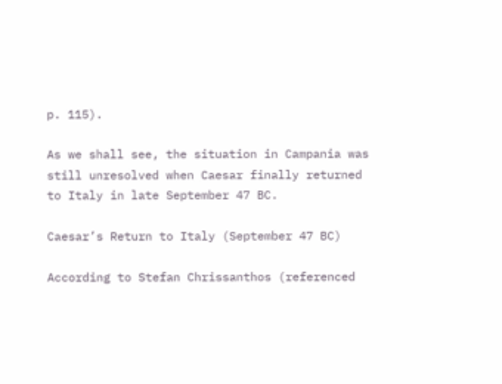p. 115).

As we shall see, the situation in Campania was still unresolved when Caesar finally returned to Italy in late September 47 BC.

Caesar’s Return to Italy (September 47 BC)

According to Stefan Chrissanthos (referenced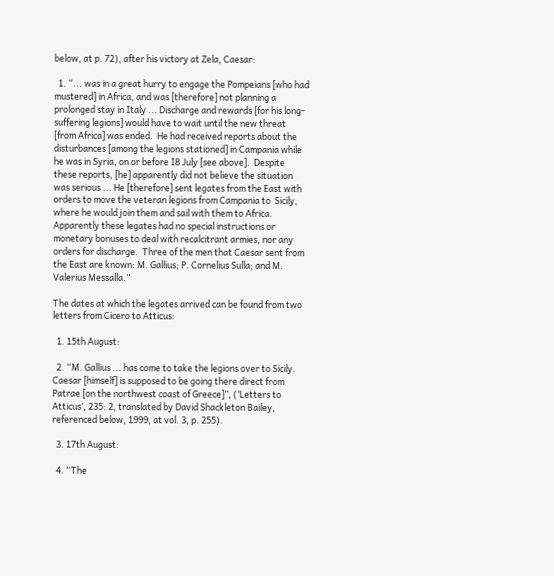below, at p. 72), after his victory at Zela, Caesar:

  1. “... was in a great hurry to engage the Pompeians [who had mustered] in Africa, and was [therefore] not planning a prolonged stay in Italy ... Discharge and rewards [for his long-suffering legions] would have to wait until the new threat [from Africa] was ended.  He had received reports about the disturbances [among the legions stationed] in Campania while he was in Syria, on or before I8 July [see above].  Despite these reports, [he] apparently did not believe the situation was serious ... He [therefore] sent legates from the East with orders to move the veteran legions from Campania to  Sicily, where he would join them and sail with them to Africa.  Apparently these legates had no special instructions or monetary bonuses to deal with recalcitrant armies, nor any orders for discharge.  Three of the men that Caesar sent from the East are known: M. Gallius; P. Cornelius Sulla; and M. Valerius Messalla.”

The dates at which the legates arrived can be found from two letters from Cicero to Atticus:

  1. 15th August:

  2. “M. Gallius ... has come to take the legions over to Sicily.  Caesar [himself] is supposed to be going there direct from Patrae [on the northwest coast of Greece]”, (‘Letters to Atticus’, 235: 2, translated by David Shackleton Bailey, referenced below, 1999, at vol. 3, p. 255).

  3. 17th August:

  4. “The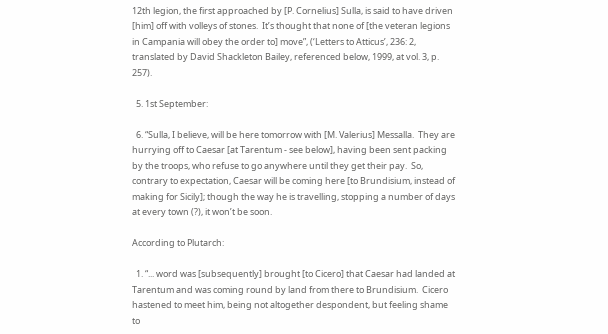12th legion, the first approached by [P. Cornelius] Sulla, is said to have driven [him] off with volleys of stones.  It’s thought that none of [the veteran legions in Campania will obey the order to] move”, (‘Letters to Atticus’, 236: 2, translated by David Shackleton Bailey, referenced below, 1999, at vol. 3, p. 257).

  5. 1st September:

  6. “Sulla, I believe, will be here tomorrow with [M. Valerius] Messalla.  They are hurrying off to Caesar [at Tarentum - see below], having been sent packing by the troops, who refuse to go anywhere until they get their pay.  So, contrary to expectation, Caesar will be coming here [to Brundisium, instead of making for Sicily]; though the way he is travelling, stopping a number of days at every town (?), it won’t be soon.

According to Plutarch:

  1. “... word was [subsequently] brought [to Cicero] that Caesar had landed at Tarentum and was coming round by land from there to Brundisium.  Cicero hastened to meet him, being not altogether despondent, but feeling shame to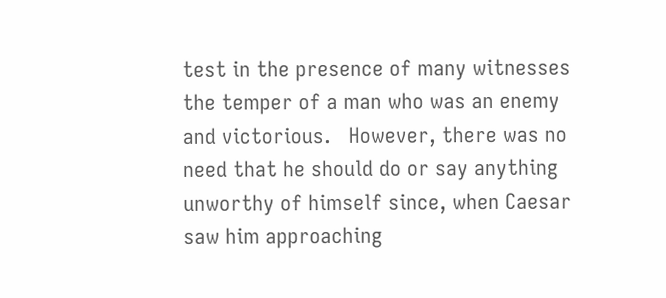test in the presence of many witnesses the temper of a man who was an enemy and victorious.   However, there was no need that he should do or say anything unworthy of himself since, when Caesar saw him approaching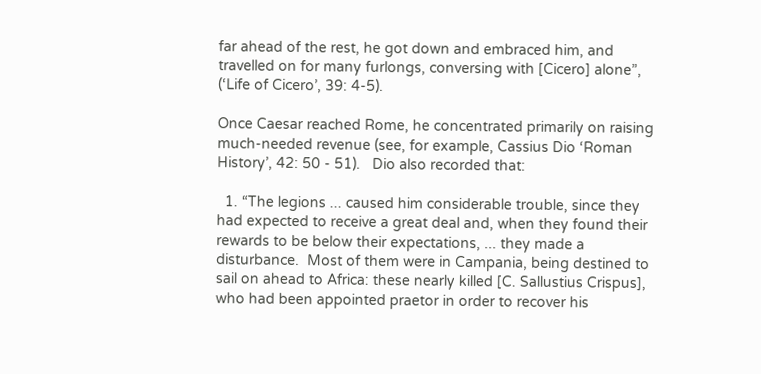far ahead of the rest, he got down and embraced him, and travelled on for many furlongs, conversing with [Cicero] alone”, (‘Life of Cicero’, 39: 4-5).

Once Caesar reached Rome, he concentrated primarily on raising much-needed revenue (see, for example, Cassius Dio ‘Roman History’, 42: 50 - 51).   Dio also recorded that:

  1. “The legions ... caused him considerable trouble, since they had expected to receive a great deal and, when they found their rewards to be below their expectations, ... they made a disturbance.  Most of them were in Campania, being destined to sail on ahead to Africa: these nearly killed [C. Sallustius Crispus], who had been appointed praetor in order to recover his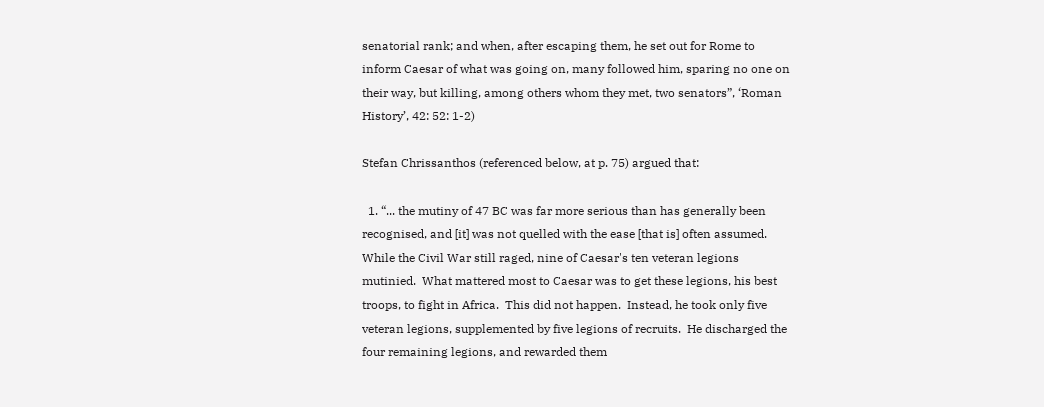senatorial rank; and when, after escaping them, he set out for Rome to inform Caesar of what was going on, many followed him, sparing no one on their way, but killing, among others whom they met, two senators”, ‘Roman History’, 42: 52: 1-2)

Stefan Chrissanthos (referenced below, at p. 75) argued that:

  1. “... the mutiny of 47 BC was far more serious than has generally been recognised, and [it] was not quelled with the ease [that is] often assumed.  While the Civil War still raged, nine of Caesar's ten veteran legions mutinied.  What mattered most to Caesar was to get these legions, his best troops, to fight in Africa.  This did not happen.  Instead, he took only five veteran legions, supplemented by five legions of recruits.  He discharged the four remaining legions, and rewarded them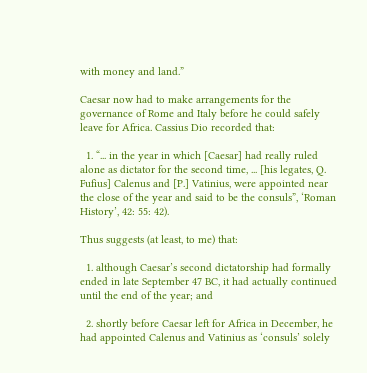with money and land.”

Caesar now had to make arrangements for the governance of Rome and Italy before he could safely leave for Africa. Cassius Dio recorded that:

  1. “... in the year in which [Caesar] had really ruled alone as dictator for the second time, ... [his legates, Q. Fufius] Calenus and [P.] Vatinius, were appointed near the close of the year and said to be the consuls”, ‘Roman History’, 42: 55: 42).

Thus suggests (at least, to me) that:

  1. although Caesar’s second dictatorship had formally ended in late September 47 BC, it had actually continued until the end of the year; and

  2. shortly before Caesar left for Africa in December, he had appointed Calenus and Vatinius as ‘consuls’ solely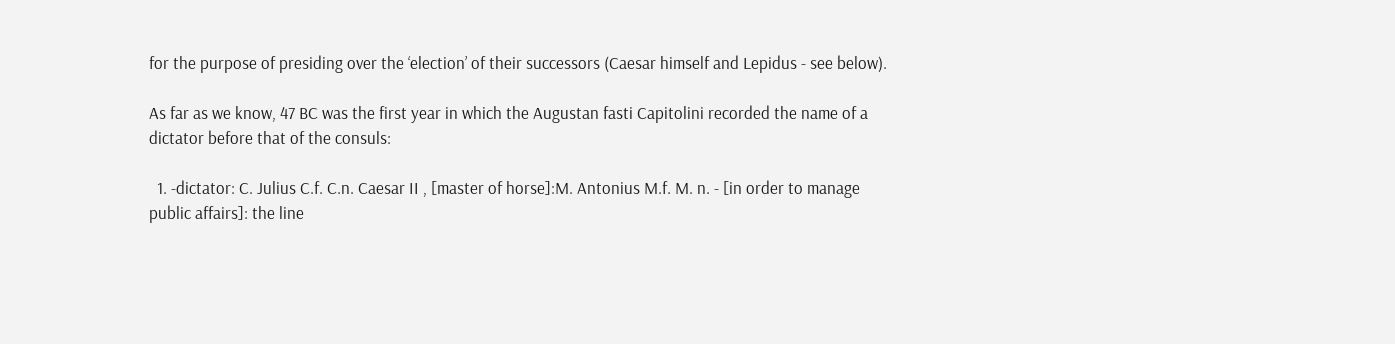for the purpose of presiding over the ‘election’ of their successors (Caesar himself and Lepidus - see below).

As far as we know, 47 BC was the first year in which the Augustan fasti Capitolini recorded the name of a dictator before that of the consuls:

  1. -dictator: C. Julius C.f. C.n. Caesar II , [master of horse]:M. Antonius M.f. M. n. - [in order to manage public affairs]: the line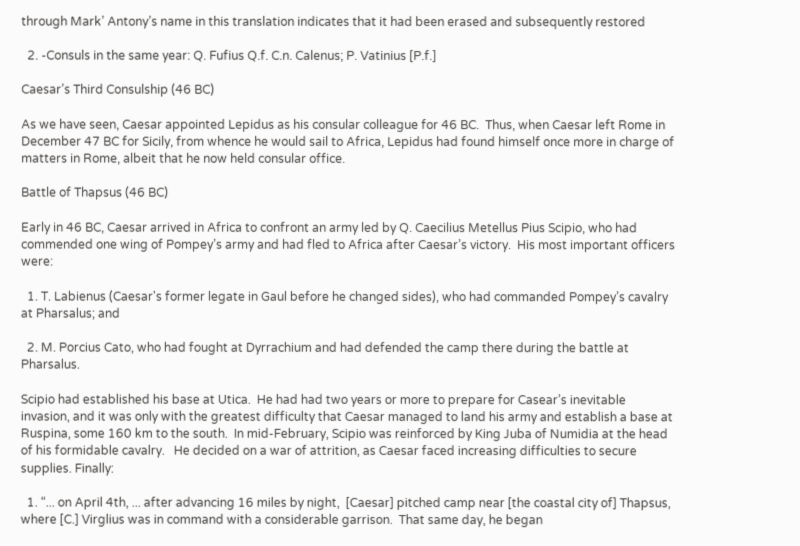through Mark’ Antony’s name in this translation indicates that it had been erased and subsequently restored

  2. -Consuls in the same year: Q. Fufius Q.f. C.n. Calenus; P. Vatinius [P.f.]

Caesar’s Third Consulship (46 BC)

As we have seen, Caesar appointed Lepidus as his consular colleague for 46 BC.  Thus, when Caesar left Rome in December 47 BC for Sicily, from whence he would sail to Africa, Lepidus had found himself once more in charge of matters in Rome, albeit that he now held consular office.

Battle of Thapsus (46 BC)

Early in 46 BC, Caesar arrived in Africa to confront an army led by Q. Caecilius Metellus Pius Scipio, who had commended one wing of Pompey’s army and had fled to Africa after Caesar’s victory.  His most important officers were:

  1. T. Labienus (Caesar's former legate in Gaul before he changed sides), who had commanded Pompey’s cavalry at Pharsalus; and

  2. M. Porcius Cato, who had fought at Dyrrachium and had defended the camp there during the battle at Pharsalus.

Scipio had established his base at Utica.  He had had two years or more to prepare for Casear’s inevitable invasion, and it was only with the greatest difficulty that Caesar managed to land his army and establish a base at Ruspina, some 160 km to the south.  In mid-February, Scipio was reinforced by King Juba of Numidia at the head of his formidable cavalry.   He decided on a war of attrition, as Caesar faced increasing difficulties to secure supplies. Finally:

  1. “... on April 4th, ... after advancing 16 miles by night,  [Caesar] pitched camp near [the coastal city of] Thapsus, where [C.] Virglius was in command with a considerable garrison.  That same day, he began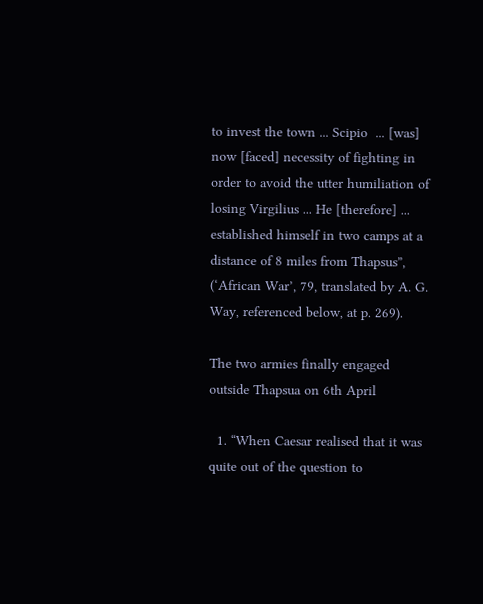to invest the town ... Scipio  ... [was] now [faced] necessity of fighting in order to avoid the utter humiliation of losing Virgilius ... He [therefore] ... established himself in two camps at a distance of 8 miles from Thapsus”, (‘African War’, 79, translated by A. G. Way, referenced below, at p. 269).

The two armies finally engaged outside Thapsua on 6th April

  1. “When Caesar realised that it was quite out of the question to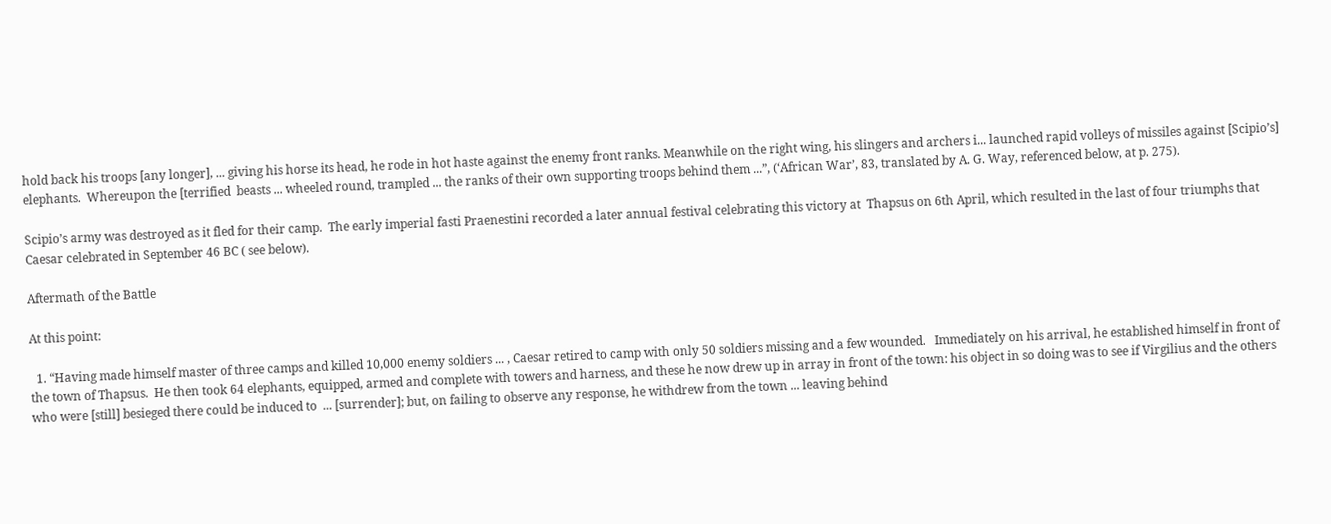hold back his troops [any longer], ... giving his horse its head, he rode in hot haste against the enemy front ranks. Meanwhile on the right wing, his slingers and archers i... launched rapid volleys of missiles against [Scipio’s] elephants.  Whereupon the [terrified  beasts ... wheeled round, trampled ... the ranks of their own supporting troops behind them ...”, (‘African War’, 83, translated by A. G. Way, referenced below, at p. 275).

Scipio’s army was destroyed as it fled for their camp.  The early imperial fasti Praenestini recorded a later annual festival celebrating this victory at  Thapsus on 6th April, which resulted in the last of four triumphs that Caesar celebrated in September 46 BC ( see below).

Aftermath of the Battle

At this point:

  1. “Having made himself master of three camps and killed 10,000 enemy soldiers ... , Caesar retired to camp with only 50 soldiers missing and a few wounded.   Immediately on his arrival, he established himself in front of the town of Thapsus.  He then took 64 elephants, equipped, armed and complete with towers and harness, and these he now drew up in array in front of the town: his object in so doing was to see if Virgilius and the others who were [still] besieged there could be induced to  ... [surrender]; but, on failing to observe any response, he withdrew from the town ... leaving behind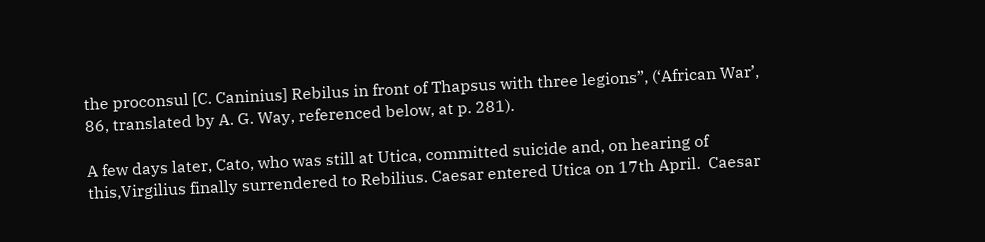the proconsul [C. Caninius] Rebilus in front of Thapsus with three legions”, (‘African War’, 86, translated by A. G. Way, referenced below, at p. 281).

A few days later, Cato, who was still at Utica, committed suicide and, on hearing of this,Virgilius finally surrendered to Rebilius. Caesar entered Utica on 17th April.  Caesar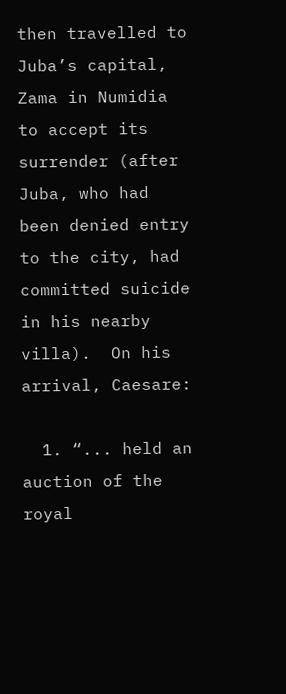then travelled to Juba’s capital, Zama in Numidia to accept its surrender (after Juba, who had been denied entry to the city, had committed suicide in his nearby villa).  On his arrival, Caesare:

  1. “... held an auction of the royal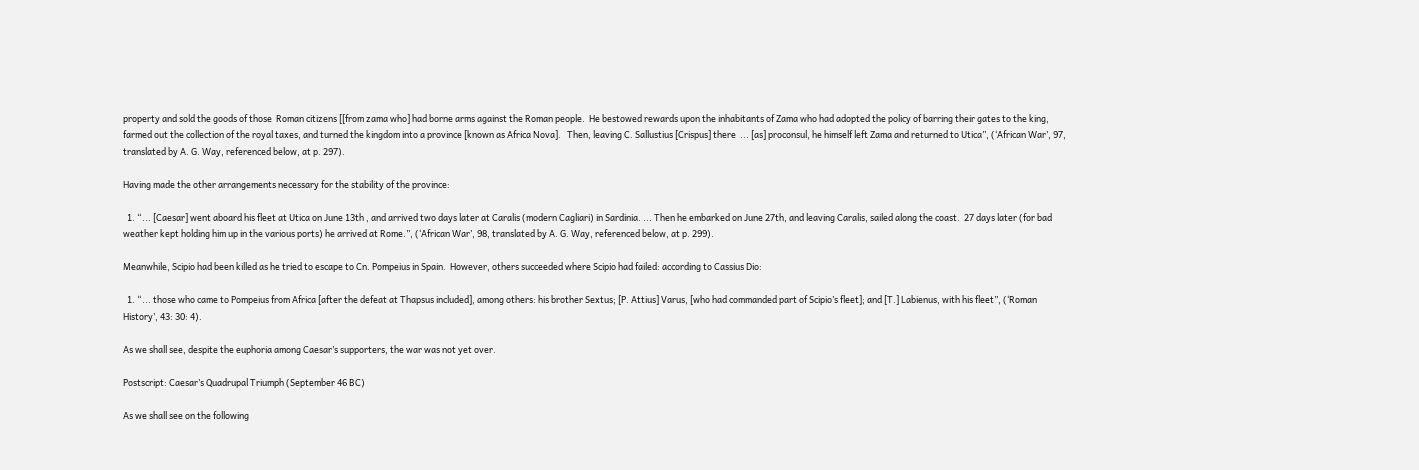property and sold the goods of those  Roman citizens [[from zama who] had borne arms against the Roman people.  He bestowed rewards upon the inhabitants of Zama who had adopted the policy of barring their gates to the king, farmed out the collection of the royal taxes, and turned the kingdom into a province [known as Africa Nova].   Then, leaving C. Sallustius [Crispus] there  ... [as] proconsul, he himself left Zama and returned to Utica”, (‘African War’, 97, translated by A. G. Way, referenced below, at p. 297).

Having made the other arrangements necessary for the stability of the province:

  1. “... [Caesar] went aboard his fleet at Utica on June 13th , and arrived two days later at Caralis (modern Cagliari) in Sardinia. ... Then he embarked on June 27th, and leaving Caralis, sailed along the coast.  27 days later (for bad weather kept holding him up in the various ports) he arrived at Rome.”, (‘African War’, 98, translated by A. G. Way, referenced below, at p. 299).

Meanwhile, Scipio had been killed as he tried to escape to Cn. Pompeius in Spain.  However, others succeeded where Scipio had failed: according to Cassius Dio:

  1. “... those who came to Pompeius from Africa [after the defeat at Thapsus included], among others: his brother Sextus; [P. Attius] Varus, [who had commanded part of Scipio’s fleet]; and [T.] Labienus, with his fleet”, (‘Roman History’, 43: 30: 4).

As we shall see, despite the euphoria among Caesar’s supporters, the war was not yet over.

Postscript: Caesar’s Quadrupal Triumph (September 46 BC)

As we shall see on the following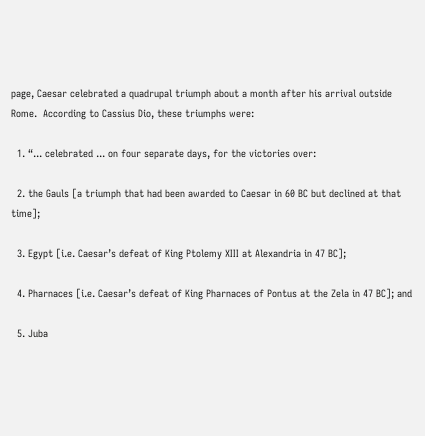page, Caesar celebrated a quadrupal triumph about a month after his arrival outside Rome.  According to Cassius Dio, these triumphs were:

  1. “... celebrated ... on four separate days, for the victories over:

  2. the Gauls [a triumph that had been awarded to Caesar in 60 BC but declined at that time];

  3. Egypt [i.e. Caesar’s defeat of King Ptolemy XIII at Alexandria in 47 BC];

  4. Pharnaces [i.e. Caesar’s defeat of King Pharnaces of Pontus at the Zela in 47 BC]; and

  5. Juba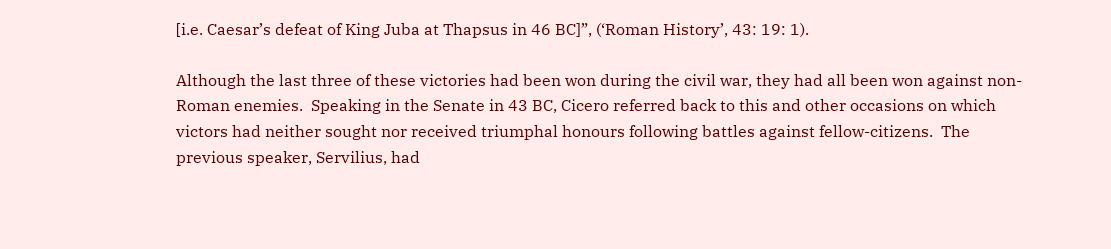[i.e. Caesar’s defeat of King Juba at Thapsus in 46 BC]”, (‘Roman History’, 43: 19: 1).

Although the last three of these victories had been won during the civil war, they had all been won against non-Roman enemies.  Speaking in the Senate in 43 BC, Cicero referred back to this and other occasions on which victors had neither sought nor received triumphal honours following battles against fellow-citizens.  The previous speaker, Servilius, had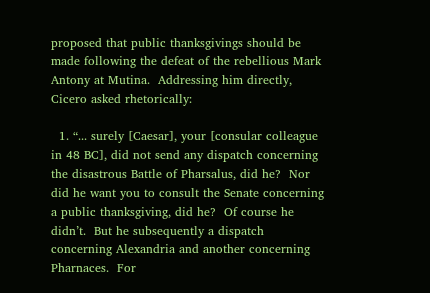proposed that public thanksgivings should be made following the defeat of the rebellious Mark Antony at Mutina.  Addressing him directly, Cicero asked rhetorically:

  1. “... surely [Caesar], your [consular colleague in 48 BC], did not send any dispatch concerning the disastrous Battle of Pharsalus, did he?  Nor did he want you to consult the Senate concerning a public thanksgiving, did he?  Of course he didn’t.  But he subsequently a dispatch concerning Alexandria and another concerning Pharnaces.  For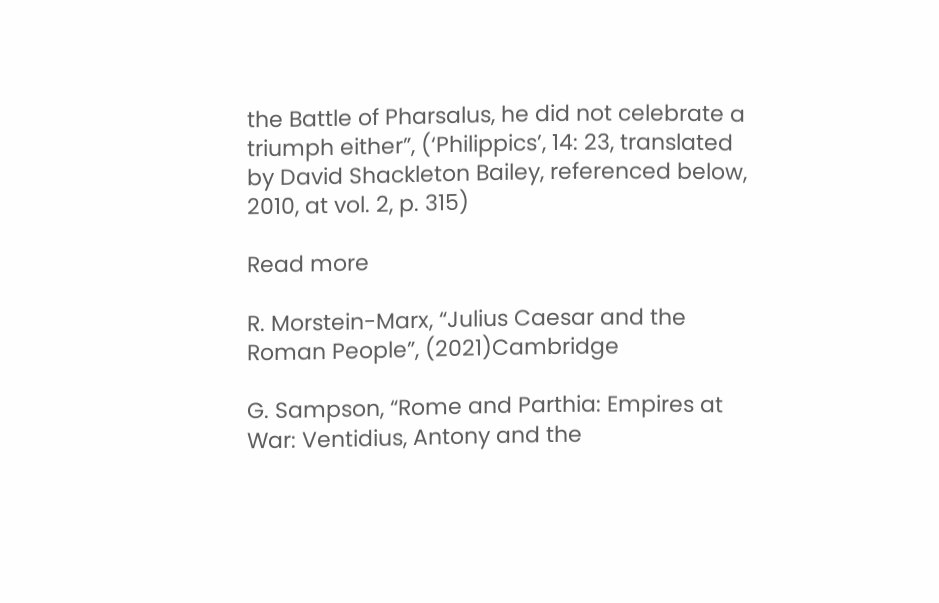the Battle of Pharsalus, he did not celebrate a triumph either”, (‘Philippics’, 14: 23, translated by David Shackleton Bailey, referenced below, 2010, at vol. 2, p. 315)

Read more

R. Morstein-Marx, “Julius Caesar and the Roman People”, (2021)Cambridge

G. Sampson, “Rome and Parthia: Empires at War: Ventidius, Antony and the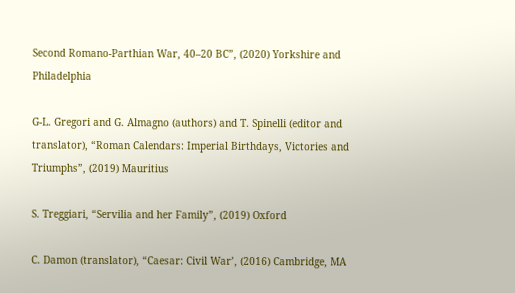Second Romano-Parthian War, 40–20 BC”, (2020) Yorkshire and Philadelphia

G-L. Gregori and G. Almagno (authors) and T. Spinelli (editor and translator), “Roman Calendars: Imperial Birthdays, Victories and Triumphs”, (2019) Mauritius

S. Treggiari, “Servilia and her Family”, (2019) Oxford

C. Damon (translator), “Caesar: Civil War’, (2016) Cambridge, MA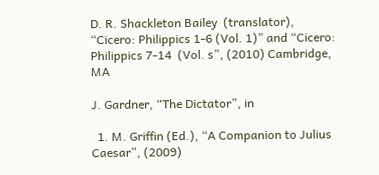D. R. Shackleton Bailey  (translator), “Cicero: Philippics 1-6 (Vol. 1)” and “Cicero: Philippics 7-14  (Vol. s”, (2010) Cambridge, MA

J. Gardner, “The Dictator”, in

  1. M. Griffin (Ed.), “A Companion to Julius Caesar”, (2009)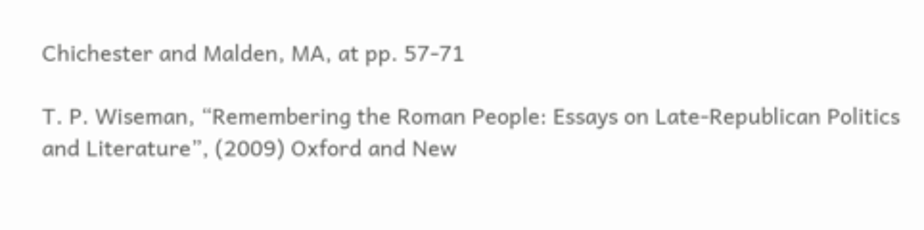Chichester and Malden, MA, at pp. 57-71

T. P. Wiseman, “Remembering the Roman People: Essays on Late-Republican Politics and Literature”, (2009) Oxford and New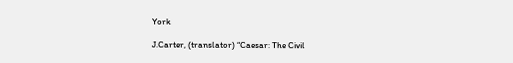York

J.Carter, (translator) “Caesar: The Civil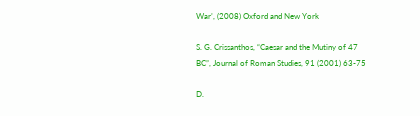War’, (2008) Oxford and New York

S. G. Crissanthos, “Caesar and the Mutiny of 47 BC”, Journal of Roman Studies, 91 (2001) 63-75

D.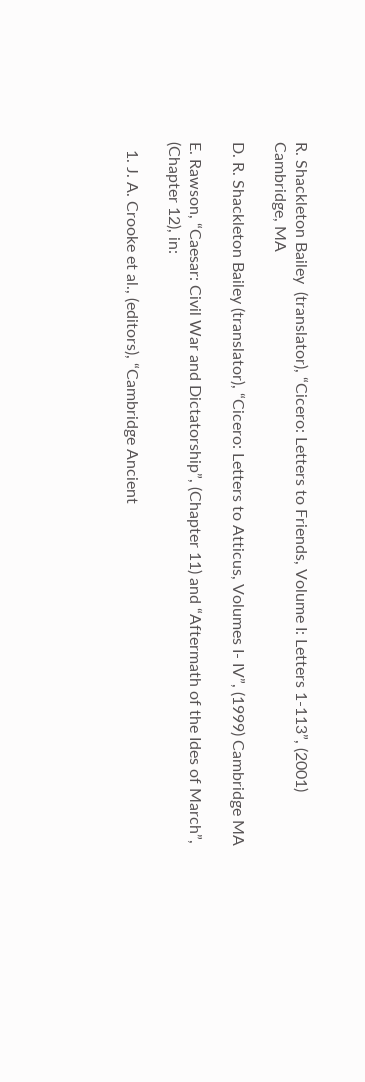R. Shackleton Bailey  (translator), “Cicero: Letters to Friends, Volume I: Letters 1-113”, (2001) Cambridge, MA

D. R. Shackleton Bailey (translator), “Cicero: Letters to Atticus, Volumes I- IV”, (1999) Cambridge MA

E. Rawson, “Caesar: Civil War and Dictatorship”, (Chapter 11) and “Aftermath of the Ides of March”, (Chapter 12), in:

  1. J. A. Crooke et al., (editors), “Cambridge Ancient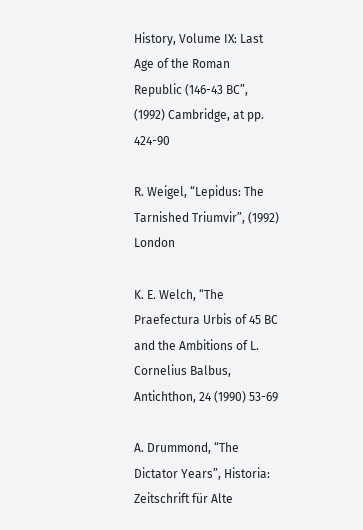History, Volume IX: Last Age of the Roman Republic (146-43 BC”, (1992) Cambridge, at pp. 424-90

R. Weigel, “Lepidus: The Tarnished Triumvir”, (1992) London

K. E. Welch, “The Praefectura Urbis of 45 BC and the Ambitions of L. Cornelius Balbus, Antichthon, 24 (1990) 53-69

A. Drummond, “The Dictator Years”, Historia: Zeitschrift für Alte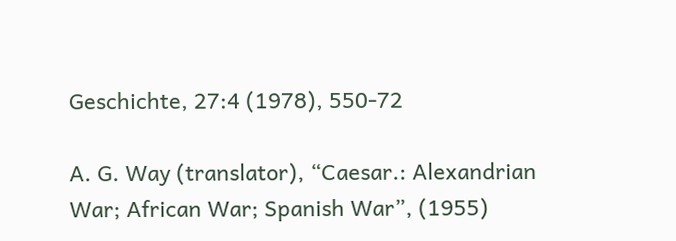Geschichte, 27:4 (1978), 550-72

A. G. Way (translator), “Caesar.: Alexandrian War; African War; Spanish War”, (1955)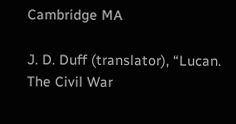Cambridge MA

J. D. Duff (translator), “Lucan. The Civil War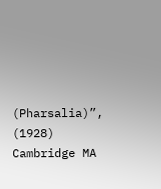(Pharsalia)”, (1928) Cambridge MA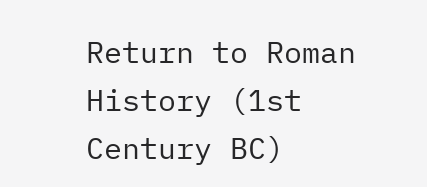Return to Roman History (1st Century BC)